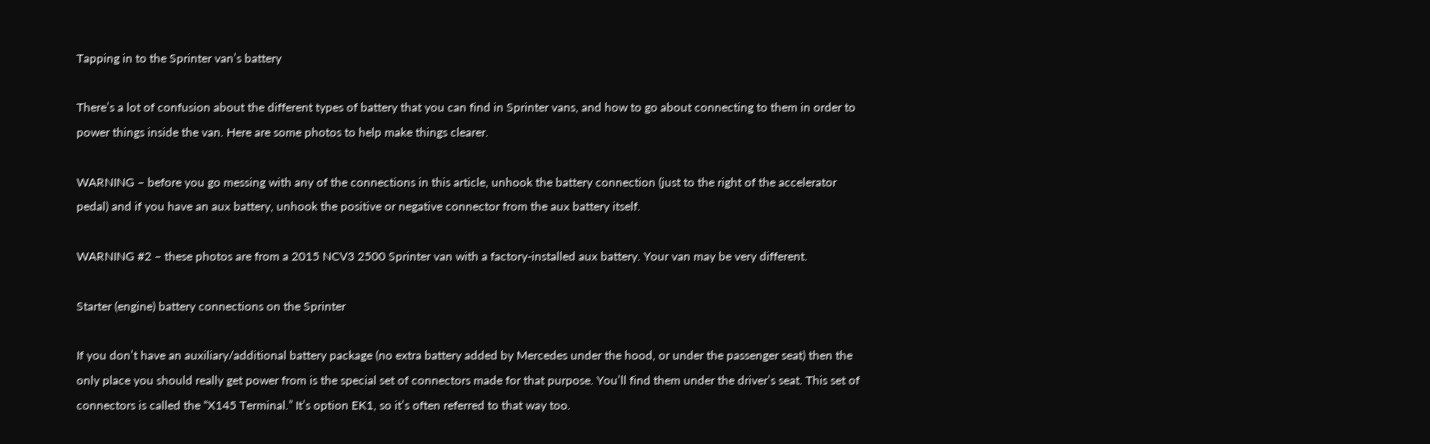Tapping in to the Sprinter van’s battery

There’s a lot of confusion about the different types of battery that you can find in Sprinter vans, and how to go about connecting to them in order to power things inside the van. Here are some photos to help make things clearer.

WARNING – before you go messing with any of the connections in this article, unhook the battery connection (just to the right of the accelerator pedal) and if you have an aux battery, unhook the positive or negative connector from the aux battery itself.

WARNING #2 – these photos are from a 2015 NCV3 2500 Sprinter van with a factory-installed aux battery. Your van may be very different.

Starter (engine) battery connections on the Sprinter

If you don’t have an auxiliary/additional battery package (no extra battery added by Mercedes under the hood, or under the passenger seat) then the only place you should really get power from is the special set of connectors made for that purpose. You’ll find them under the driver’s seat. This set of connectors is called the “X145 Terminal.” It’s option EK1, so it’s often referred to that way too.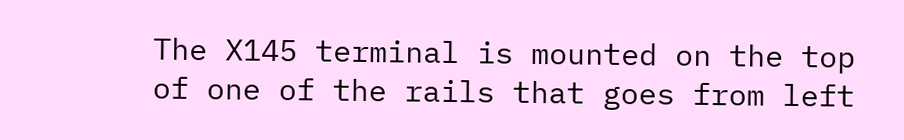The X145 terminal is mounted on the top of one of the rails that goes from left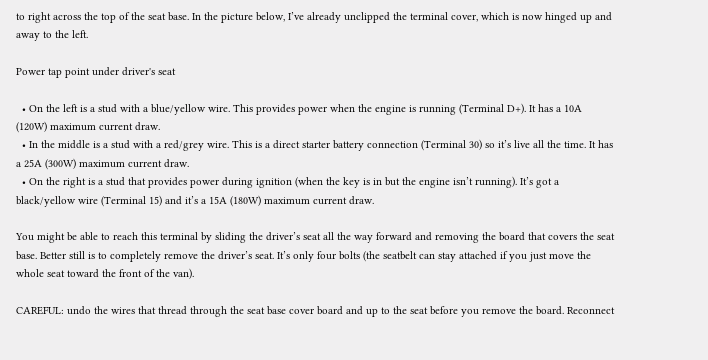to right across the top of the seat base. In the picture below, I’ve already unclipped the terminal cover, which is now hinged up and away to the left.

Power tap point under driver's seat

  • On the left is a stud with a blue/yellow wire. This provides power when the engine is running (Terminal D+). It has a 10A (120W) maximum current draw.
  • In the middle is a stud with a red/grey wire. This is a direct starter battery connection (Terminal 30) so it’s live all the time. It has a 25A (300W) maximum current draw.
  • On the right is a stud that provides power during ignition (when the key is in but the engine isn’t running). It’s got a black/yellow wire (Terminal 15) and it’s a 15A (180W) maximum current draw.

You might be able to reach this terminal by sliding the driver’s seat all the way forward and removing the board that covers the seat base. Better still is to completely remove the driver’s seat. It’s only four bolts (the seatbelt can stay attached if you just move the whole seat toward the front of the van).

CAREFUL: undo the wires that thread through the seat base cover board and up to the seat before you remove the board. Reconnect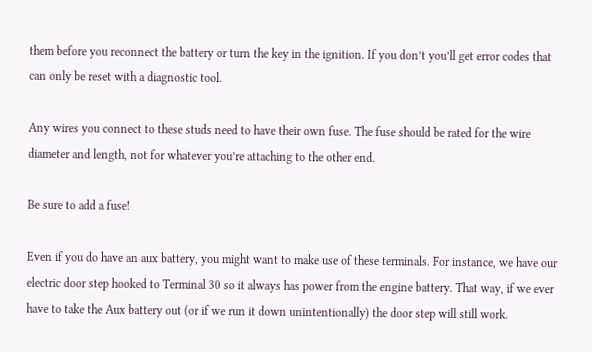them before you reconnect the battery or turn the key in the ignition. If you don’t you’ll get error codes that can only be reset with a diagnostic tool.

Any wires you connect to these studs need to have their own fuse. The fuse should be rated for the wire diameter and length, not for whatever you’re attaching to the other end.

Be sure to add a fuse!

Even if you do have an aux battery, you might want to make use of these terminals. For instance, we have our electric door step hooked to Terminal 30 so it always has power from the engine battery. That way, if we ever have to take the Aux battery out (or if we run it down unintentionally) the door step will still work.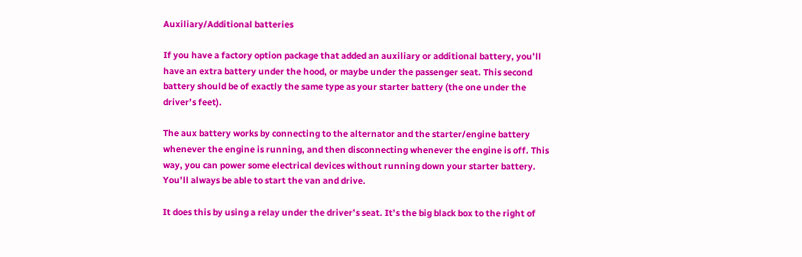Auxiliary/Additional batteries

If you have a factory option package that added an auxiliary or additional battery, you’ll have an extra battery under the hood, or maybe under the passenger seat. This second battery should be of exactly the same type as your starter battery (the one under the driver’s feet).

The aux battery works by connecting to the alternator and the starter/engine battery whenever the engine is running, and then disconnecting whenever the engine is off. This way, you can power some electrical devices without running down your starter battery. You’ll always be able to start the van and drive.

It does this by using a relay under the driver’s seat. It’s the big black box to the right of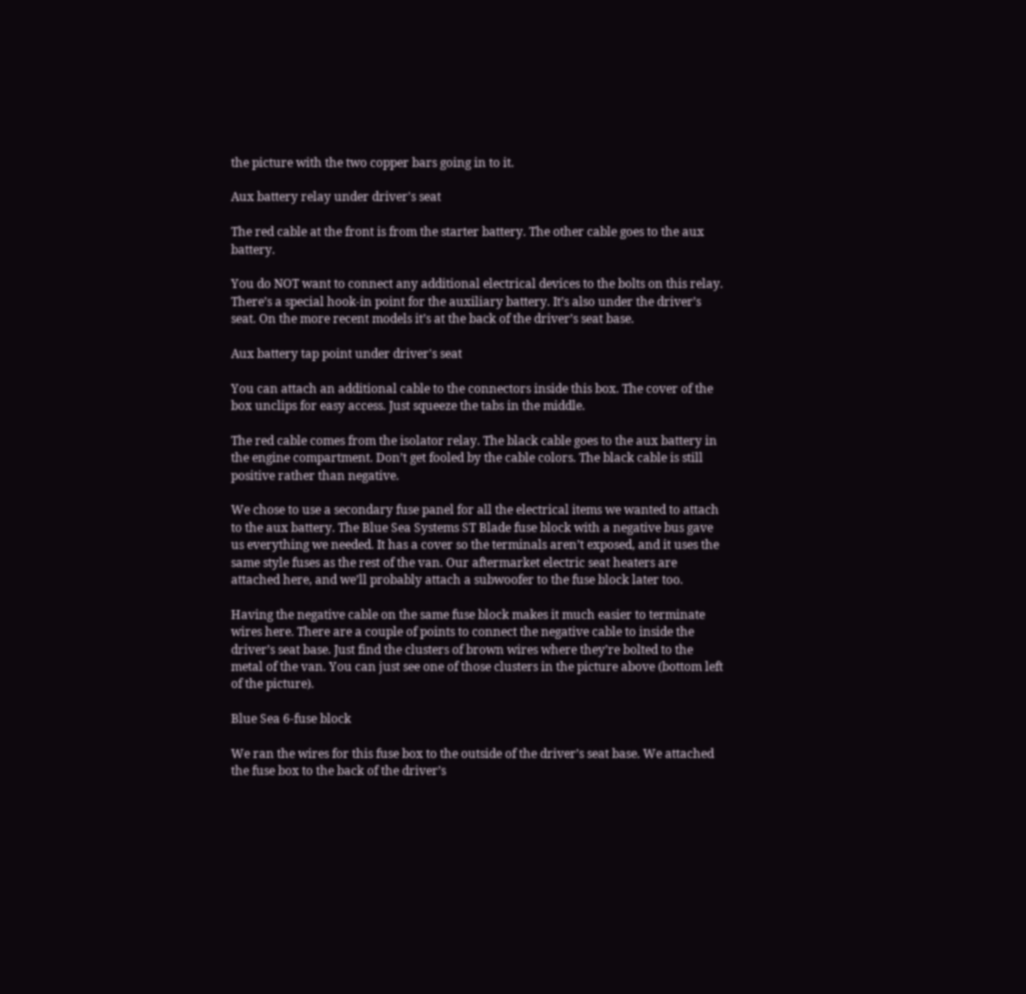the picture with the two copper bars going in to it.

Aux battery relay under driver's seat

The red cable at the front is from the starter battery. The other cable goes to the aux battery.

You do NOT want to connect any additional electrical devices to the bolts on this relay. There’s a special hook-in point for the auxiliary battery. It’s also under the driver’s seat. On the more recent models it’s at the back of the driver’s seat base.

Aux battery tap point under driver's seat

You can attach an additional cable to the connectors inside this box. The cover of the box unclips for easy access. Just squeeze the tabs in the middle.

The red cable comes from the isolator relay. The black cable goes to the aux battery in the engine compartment. Don’t get fooled by the cable colors. The black cable is still positive rather than negative.

We chose to use a secondary fuse panel for all the electrical items we wanted to attach to the aux battery. The Blue Sea Systems ST Blade fuse block with a negative bus gave us everything we needed. It has a cover so the terminals aren’t exposed, and it uses the same style fuses as the rest of the van. Our aftermarket electric seat heaters are attached here, and we’ll probably attach a subwoofer to the fuse block later too.

Having the negative cable on the same fuse block makes it much easier to terminate wires here. There are a couple of points to connect the negative cable to inside the driver’s seat base. Just find the clusters of brown wires where they’re bolted to the metal of the van. You can just see one of those clusters in the picture above (bottom left of the picture).

Blue Sea 6-fuse block

We ran the wires for this fuse box to the outside of the driver’s seat base. We attached the fuse box to the back of the driver’s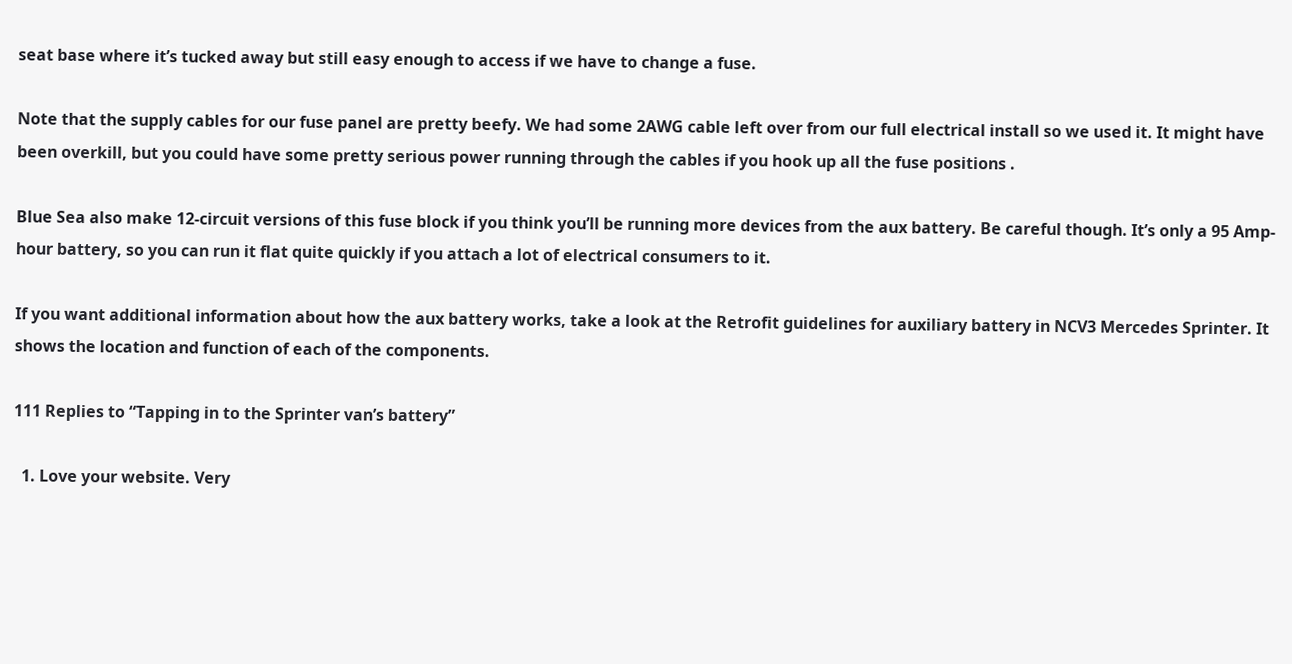seat base where it’s tucked away but still easy enough to access if we have to change a fuse.

Note that the supply cables for our fuse panel are pretty beefy. We had some 2AWG cable left over from our full electrical install so we used it. It might have been overkill, but you could have some pretty serious power running through the cables if you hook up all the fuse positions .

Blue Sea also make 12-circuit versions of this fuse block if you think you’ll be running more devices from the aux battery. Be careful though. It’s only a 95 Amp-hour battery, so you can run it flat quite quickly if you attach a lot of electrical consumers to it.

If you want additional information about how the aux battery works, take a look at the Retrofit guidelines for auxiliary battery in NCV3 Mercedes Sprinter. It shows the location and function of each of the components.

111 Replies to “Tapping in to the Sprinter van’s battery”

  1. Love your website. Very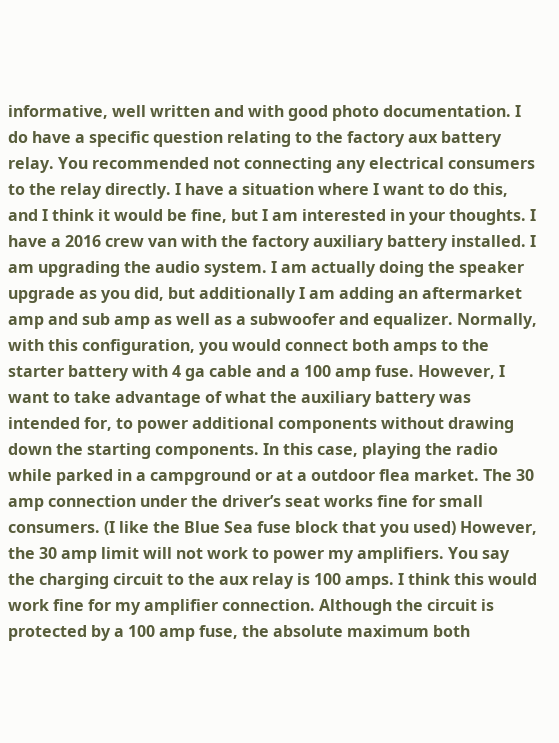informative, well written and with good photo documentation. I do have a specific question relating to the factory aux battery relay. You recommended not connecting any electrical consumers to the relay directly. I have a situation where I want to do this, and I think it would be fine, but I am interested in your thoughts. I have a 2016 crew van with the factory auxiliary battery installed. I am upgrading the audio system. I am actually doing the speaker upgrade as you did, but additionally I am adding an aftermarket amp and sub amp as well as a subwoofer and equalizer. Normally, with this configuration, you would connect both amps to the starter battery with 4 ga cable and a 100 amp fuse. However, I want to take advantage of what the auxiliary battery was intended for, to power additional components without drawing down the starting components. In this case, playing the radio while parked in a campground or at a outdoor flea market. The 30 amp connection under the driver’s seat works fine for small consumers. (I like the Blue Sea fuse block that you used) However, the 30 amp limit will not work to power my amplifiers. You say the charging circuit to the aux relay is 100 amps. I think this would work fine for my amplifier connection. Although the circuit is protected by a 100 amp fuse, the absolute maximum both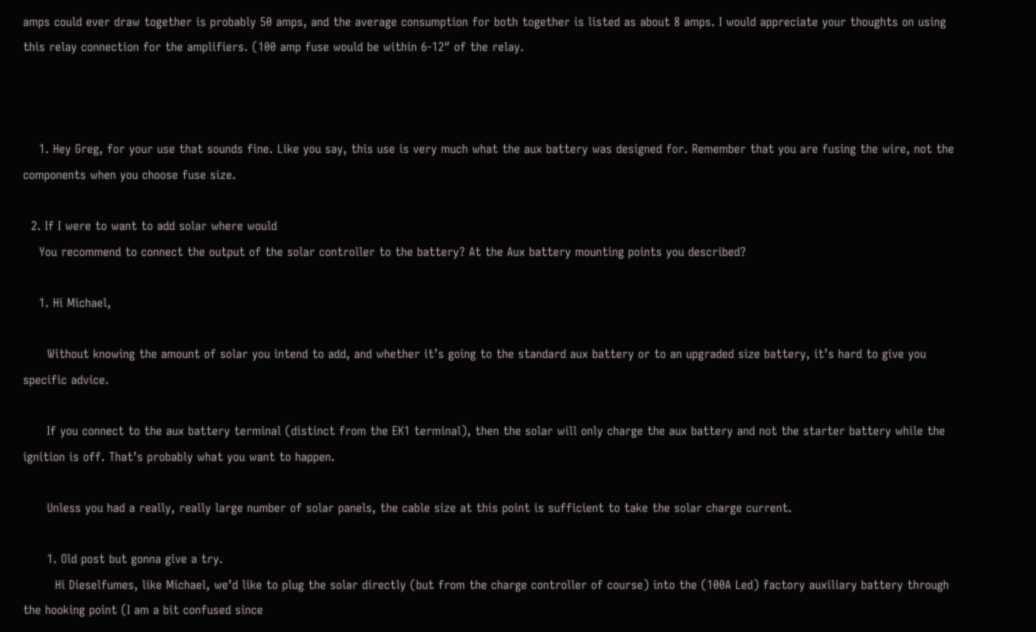amps could ever draw together is probably 50 amps, and the average consumption for both together is listed as about 8 amps. I would appreciate your thoughts on using this relay connection for the amplifiers. (100 amp fuse would be within 6-12″ of the relay.



    1. Hey Greg, for your use that sounds fine. Like you say, this use is very much what the aux battery was designed for. Remember that you are fusing the wire, not the components when you choose fuse size.

  2. If I were to want to add solar where would
    You recommend to connect the output of the solar controller to the battery? At the Aux battery mounting points you described?

    1. Hi Michael,

      Without knowing the amount of solar you intend to add, and whether it’s going to the standard aux battery or to an upgraded size battery, it’s hard to give you specific advice.

      If you connect to the aux battery terminal (distinct from the EK1 terminal), then the solar will only charge the aux battery and not the starter battery while the ignition is off. That’s probably what you want to happen.

      Unless you had a really, really large number of solar panels, the cable size at this point is sufficient to take the solar charge current.

      1. Old post but gonna give a try.
        Hi Dieselfumes, like Michael, we’d like to plug the solar directly (but from the charge controller of course) into the (100A Led) factory auxiliary battery through the hooking point (I am a bit confused since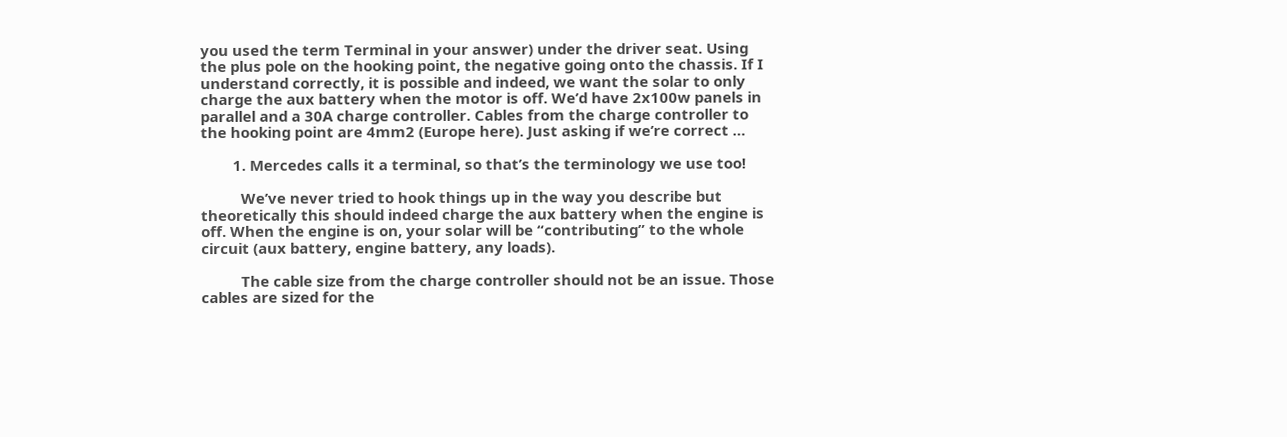you used the term Terminal in your answer) under the driver seat. Using the plus pole on the hooking point, the negative going onto the chassis. If I understand correctly, it is possible and indeed, we want the solar to only charge the aux battery when the motor is off. We’d have 2x100w panels in parallel and a 30A charge controller. Cables from the charge controller to the hooking point are 4mm2 (Europe here). Just asking if we’re correct …

        1. Mercedes calls it a terminal, so that’s the terminology we use too!

          We’ve never tried to hook things up in the way you describe but theoretically this should indeed charge the aux battery when the engine is off. When the engine is on, your solar will be “contributing” to the whole circuit (aux battery, engine battery, any loads).

          The cable size from the charge controller should not be an issue. Those cables are sized for the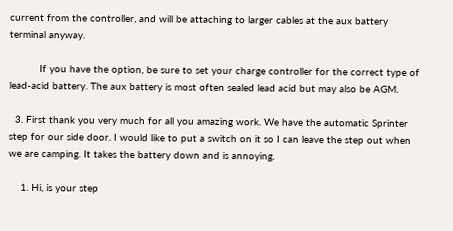current from the controller, and will be attaching to larger cables at the aux battery terminal anyway.

          If you have the option, be sure to set your charge controller for the correct type of lead-acid battery. The aux battery is most often sealed lead acid but may also be AGM.

  3. First thank you very much for all you amazing work. We have the automatic Sprinter step for our side door. I would like to put a switch on it so I can leave the step out when we are camping. It takes the battery down and is annoying.

    1. Hi, is your step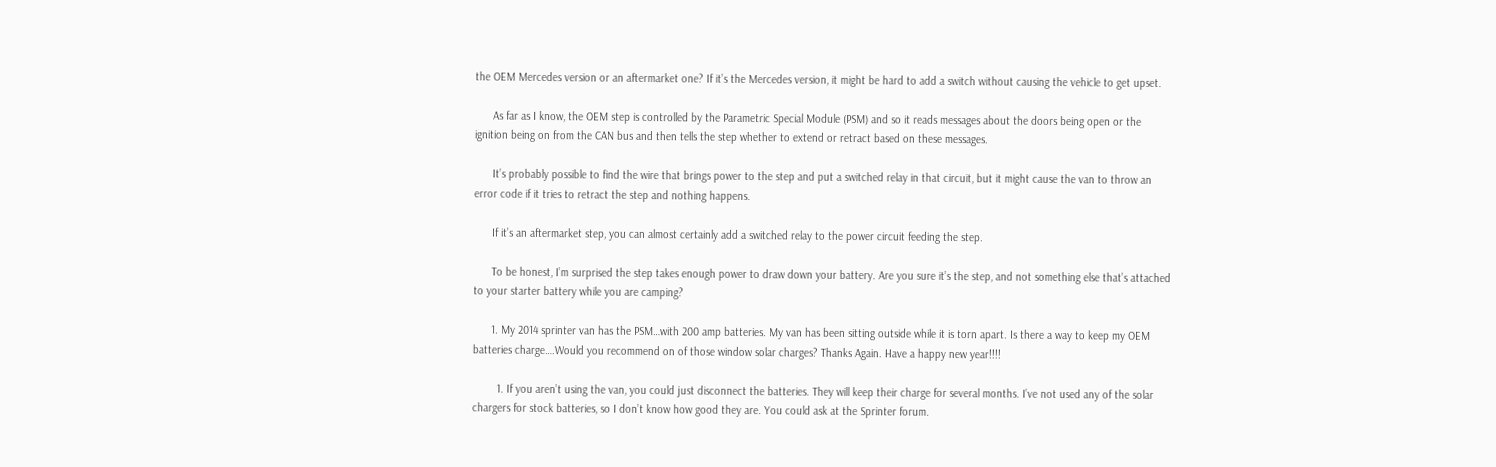the OEM Mercedes version or an aftermarket one? If it’s the Mercedes version, it might be hard to add a switch without causing the vehicle to get upset.

      As far as I know, the OEM step is controlled by the Parametric Special Module (PSM) and so it reads messages about the doors being open or the ignition being on from the CAN bus and then tells the step whether to extend or retract based on these messages.

      It’s probably possible to find the wire that brings power to the step and put a switched relay in that circuit, but it might cause the van to throw an error code if it tries to retract the step and nothing happens.

      If it’s an aftermarket step, you can almost certainly add a switched relay to the power circuit feeding the step.

      To be honest, I’m surprised the step takes enough power to draw down your battery. Are you sure it’s the step, and not something else that’s attached to your starter battery while you are camping?

      1. My 2014 sprinter van has the PSM…with 200 amp batteries. My van has been sitting outside while it is torn apart. Is there a way to keep my OEM batteries charge….Would you recommend on of those window solar charges? Thanks Again. Have a happy new year!!!!

        1. If you aren’t using the van, you could just disconnect the batteries. They will keep their charge for several months. I’ve not used any of the solar chargers for stock batteries, so I don’t know how good they are. You could ask at the Sprinter forum.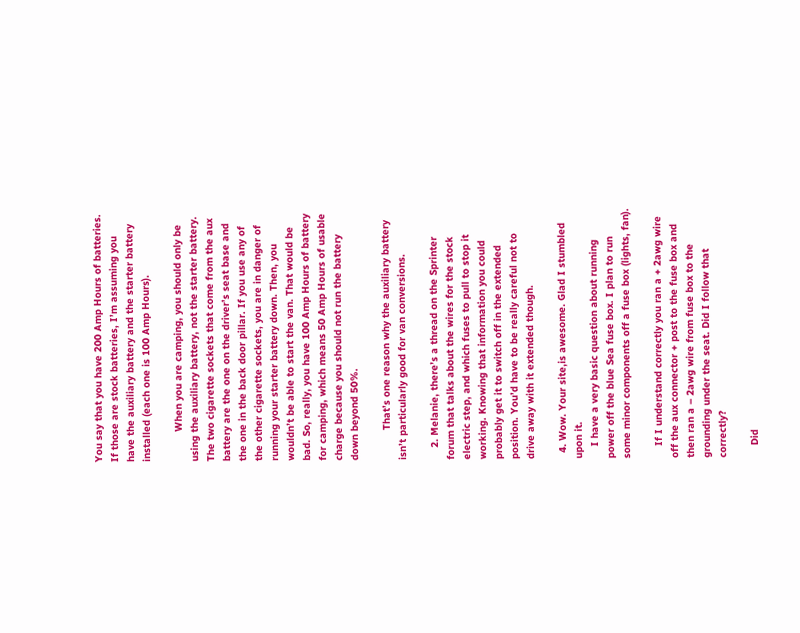You say that you have 200 Amp Hours of batteries. If those are stock batteries, I’m assuming you have the auxiliary battery and the starter battery installed (each one is 100 Amp Hours).

          When you are camping, you should only be using the auxiliary battery, not the starter battery. The two cigarette sockets that come from the aux battery are the one on the driver’s seat base and the one in the back door pillar. If you use any of the other cigarette sockets, you are in danger of running your starter battery down. Then, you wouldn’t be able to start the van. That would be bad. So, really, you have 100 Amp Hours of battery for camping, which means 50 Amp Hours of usable charge because you should not run the battery down beyond 50%.

          That’s one reason why the auxiliary battery isn’t particularly good for van conversions.

    2. Melanie, there’s a thread on the Sprinter forum that talks about the wires for the stock electric step, and which fuses to pull to stop it working. Knowing that information you could probably get it to switch off in the extended position. You’d have to be really careful not to drive away with it extended though.

  4. Wow. Your site,is awesome. Glad I stumbled upon it.
    I have a very basic question about running power off the blue Sea fuse box. I plan to run some minor components off a fuse box (lights, fan).

    If I understand correctly you ran a + 2awg wire off the aux connector + post to the fuse box and then ran a – 2awg wire from fuse box to the grounding under the seat. Did I follow that correctly?

    Did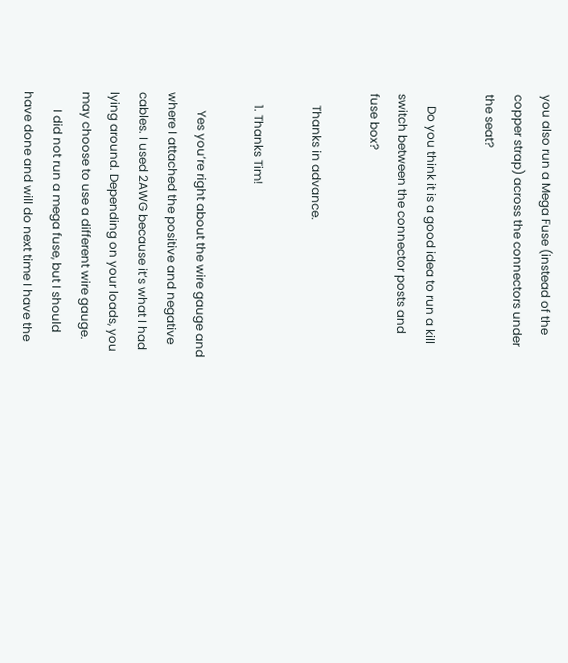you also run a Mega Fuse (instead of the copper strap) across the connectors under the seat?

    Do you think it is a good idea to run a kill switch between the connector posts and fuse box?

    Thanks in advance.

    1. Thanks Tim!

      Yes you’re right about the wire gauge and where I attached the positive and negative cables. I used 2AWG because it’s what I had lying around. Depending on your loads, you may choose to use a different wire gauge.
      I did not run a mega fuse, but I should have done and will do next time I have the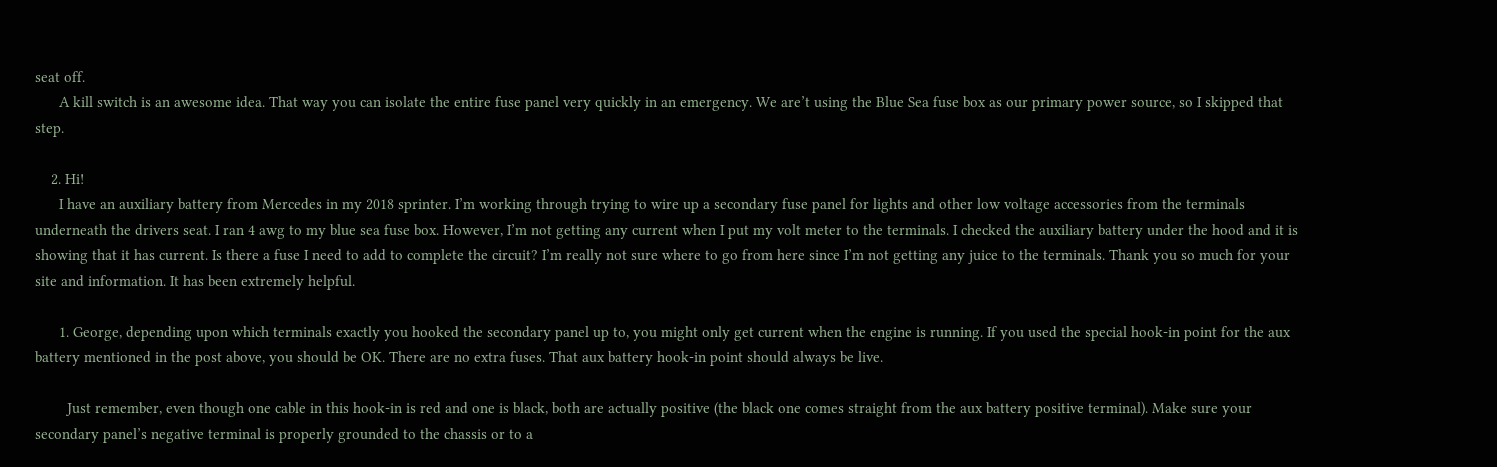seat off.
      A kill switch is an awesome idea. That way you can isolate the entire fuse panel very quickly in an emergency. We are’t using the Blue Sea fuse box as our primary power source, so I skipped that step.

    2. Hi!
      I have an auxiliary battery from Mercedes in my 2018 sprinter. I’m working through trying to wire up a secondary fuse panel for lights and other low voltage accessories from the terminals underneath the drivers seat. I ran 4 awg to my blue sea fuse box. However, I’m not getting any current when I put my volt meter to the terminals. I checked the auxiliary battery under the hood and it is showing that it has current. Is there a fuse I need to add to complete the circuit? I’m really not sure where to go from here since I’m not getting any juice to the terminals. Thank you so much for your site and information. It has been extremely helpful.

      1. George, depending upon which terminals exactly you hooked the secondary panel up to, you might only get current when the engine is running. If you used the special hook-in point for the aux battery mentioned in the post above, you should be OK. There are no extra fuses. That aux battery hook-in point should always be live.

        Just remember, even though one cable in this hook-in is red and one is black, both are actually positive (the black one comes straight from the aux battery positive terminal). Make sure your secondary panel’s negative terminal is properly grounded to the chassis or to a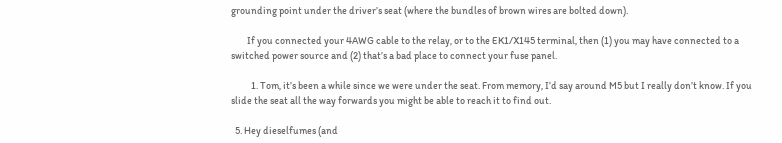grounding point under the driver’s seat (where the bundles of brown wires are bolted down).

        If you connected your 4AWG cable to the relay, or to the EK1/X145 terminal, then (1) you may have connected to a switched power source and (2) that’s a bad place to connect your fuse panel.

          1. Tom, it’s been a while since we were under the seat. From memory, I’d say around M5 but I really don’t know. If you slide the seat all the way forwards you might be able to reach it to find out.

  5. Hey dieselfumes (and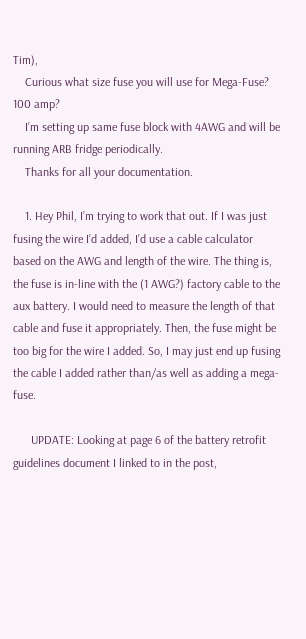Tim),
    Curious what size fuse you will use for Mega-Fuse? 100 amp?
    I’m setting up same fuse block with 4AWG and will be running ARB fridge periodically.
    Thanks for all your documentation.

    1. Hey Phil, I’m trying to work that out. If I was just fusing the wire I’d added, I’d use a cable calculator based on the AWG and length of the wire. The thing is, the fuse is in-line with the (1 AWG?) factory cable to the aux battery. I would need to measure the length of that cable and fuse it appropriately. Then, the fuse might be too big for the wire I added. So, I may just end up fusing the cable I added rather than/as well as adding a mega-fuse.

      UPDATE: Looking at page 6 of the battery retrofit guidelines document I linked to in the post,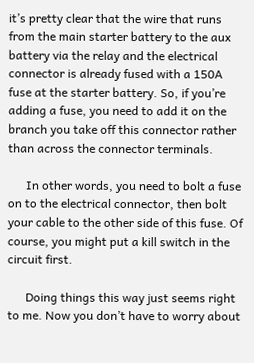it’s pretty clear that the wire that runs from the main starter battery to the aux battery via the relay and the electrical connector is already fused with a 150A fuse at the starter battery. So, if you’re adding a fuse, you need to add it on the branch you take off this connector rather than across the connector terminals.

      In other words, you need to bolt a fuse on to the electrical connector, then bolt your cable to the other side of this fuse. Of course, you might put a kill switch in the circuit first.

      Doing things this way just seems right to me. Now you don’t have to worry about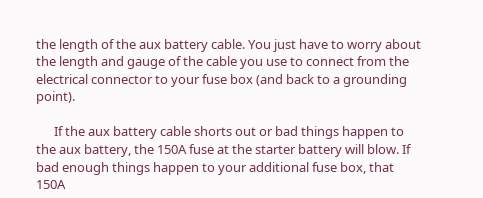the length of the aux battery cable. You just have to worry about the length and gauge of the cable you use to connect from the electrical connector to your fuse box (and back to a grounding point).

      If the aux battery cable shorts out or bad things happen to the aux battery, the 150A fuse at the starter battery will blow. If bad enough things happen to your additional fuse box, that 150A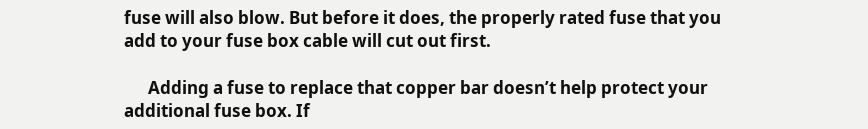fuse will also blow. But before it does, the properly rated fuse that you add to your fuse box cable will cut out first.

      Adding a fuse to replace that copper bar doesn’t help protect your additional fuse box. If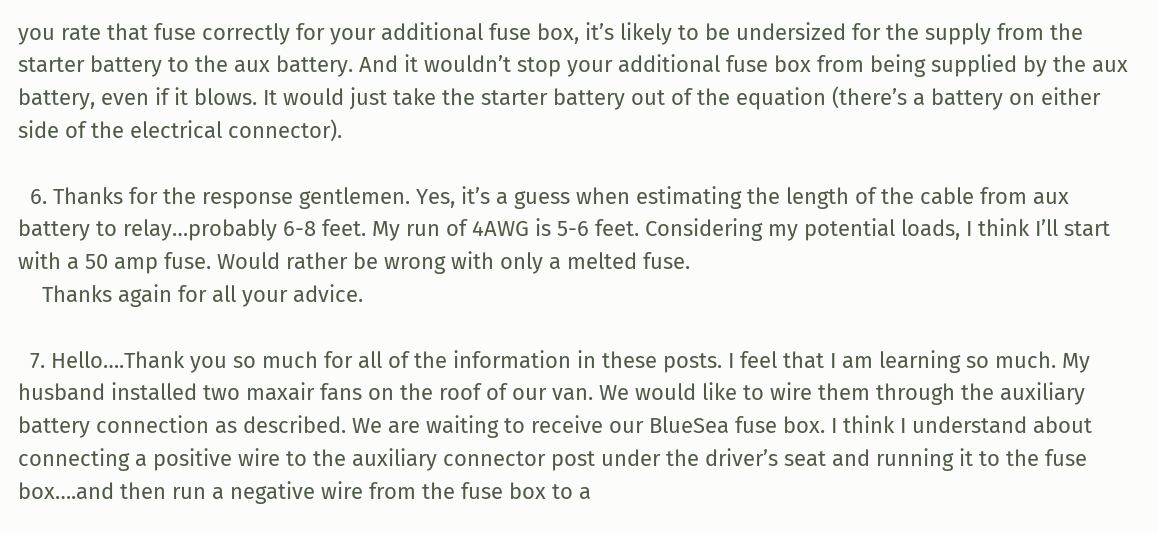you rate that fuse correctly for your additional fuse box, it’s likely to be undersized for the supply from the starter battery to the aux battery. And it wouldn’t stop your additional fuse box from being supplied by the aux battery, even if it blows. It would just take the starter battery out of the equation (there’s a battery on either side of the electrical connector).

  6. Thanks for the response gentlemen. Yes, it’s a guess when estimating the length of the cable from aux battery to relay…probably 6-8 feet. My run of 4AWG is 5-6 feet. Considering my potential loads, I think I’ll start with a 50 amp fuse. Would rather be wrong with only a melted fuse.
    Thanks again for all your advice.

  7. Hello….Thank you so much for all of the information in these posts. I feel that I am learning so much. My husband installed two maxair fans on the roof of our van. We would like to wire them through the auxiliary battery connection as described. We are waiting to receive our BlueSea fuse box. I think I understand about connecting a positive wire to the auxiliary connector post under the driver’s seat and running it to the fuse box….and then run a negative wire from the fuse box to a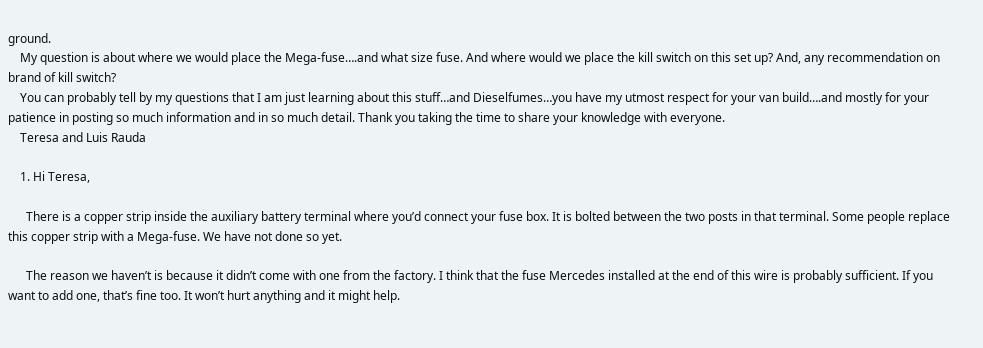ground.
    My question is about where we would place the Mega-fuse….and what size fuse. And where would we place the kill switch on this set up? And, any recommendation on brand of kill switch?
    You can probably tell by my questions that I am just learning about this stuff…and Dieselfumes…you have my utmost respect for your van build….and mostly for your patience in posting so much information and in so much detail. Thank you taking the time to share your knowledge with everyone.
    Teresa and Luis Rauda

    1. Hi Teresa,

      There is a copper strip inside the auxiliary battery terminal where you’d connect your fuse box. It is bolted between the two posts in that terminal. Some people replace this copper strip with a Mega-fuse. We have not done so yet.

      The reason we haven’t is because it didn’t come with one from the factory. I think that the fuse Mercedes installed at the end of this wire is probably sufficient. If you want to add one, that’s fine too. It won’t hurt anything and it might help.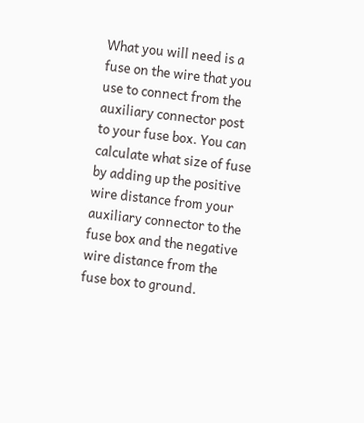What you will need is a fuse on the wire that you use to connect from the auxiliary connector post to your fuse box. You can calculate what size of fuse by adding up the positive wire distance from your auxiliary connector to the fuse box and the negative wire distance from the fuse box to ground.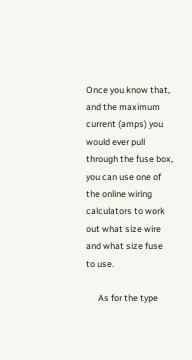Once you know that, and the maximum current (amps) you would ever pull through the fuse box, you can use one of the online wiring calculators to work out what size wire and what size fuse to use.

      As for the type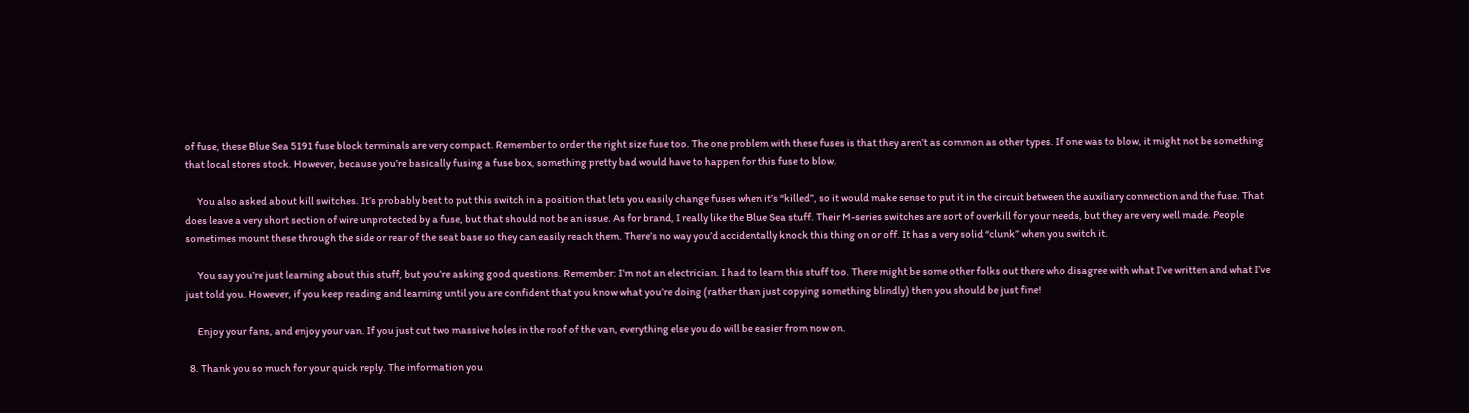of fuse, these Blue Sea 5191 fuse block terminals are very compact. Remember to order the right size fuse too. The one problem with these fuses is that they aren’t as common as other types. If one was to blow, it might not be something that local stores stock. However, because you’re basically fusing a fuse box, something pretty bad would have to happen for this fuse to blow.

      You also asked about kill switches. It’s probably best to put this switch in a position that lets you easily change fuses when it’s “killed”, so it would make sense to put it in the circuit between the auxiliary connection and the fuse. That does leave a very short section of wire unprotected by a fuse, but that should not be an issue. As for brand, I really like the Blue Sea stuff. Their M-series switches are sort of overkill for your needs, but they are very well made. People sometimes mount these through the side or rear of the seat base so they can easily reach them. There’s no way you’d accidentally knock this thing on or off. It has a very solid “clunk” when you switch it.

      You say you’re just learning about this stuff, but you’re asking good questions. Remember: I’m not an electrician. I had to learn this stuff too. There might be some other folks out there who disagree with what I’ve written and what I’ve just told you. However, if you keep reading and learning until you are confident that you know what you’re doing (rather than just copying something blindly) then you should be just fine!

      Enjoy your fans, and enjoy your van. If you just cut two massive holes in the roof of the van, everything else you do will be easier from now on.

  8. Thank you so much for your quick reply. The information you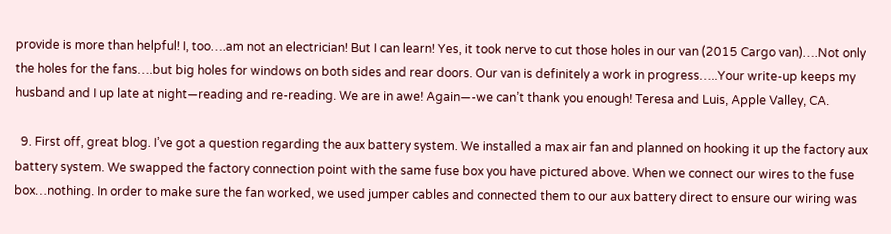provide is more than helpful! I, too….am not an electrician! But I can learn! Yes, it took nerve to cut those holes in our van (2015 Cargo van)….Not only the holes for the fans….but big holes for windows on both sides and rear doors. Our van is definitely a work in progress…..Your write-up keeps my husband and I up late at night—reading and re-reading. We are in awe! Again—-we can’t thank you enough! Teresa and Luis, Apple Valley, CA.

  9. First off, great blog. I’ve got a question regarding the aux battery system. We installed a max air fan and planned on hooking it up the factory aux battery system. We swapped the factory connection point with the same fuse box you have pictured above. When we connect our wires to the fuse box…nothing. In order to make sure the fan worked, we used jumper cables and connected them to our aux battery direct to ensure our wiring was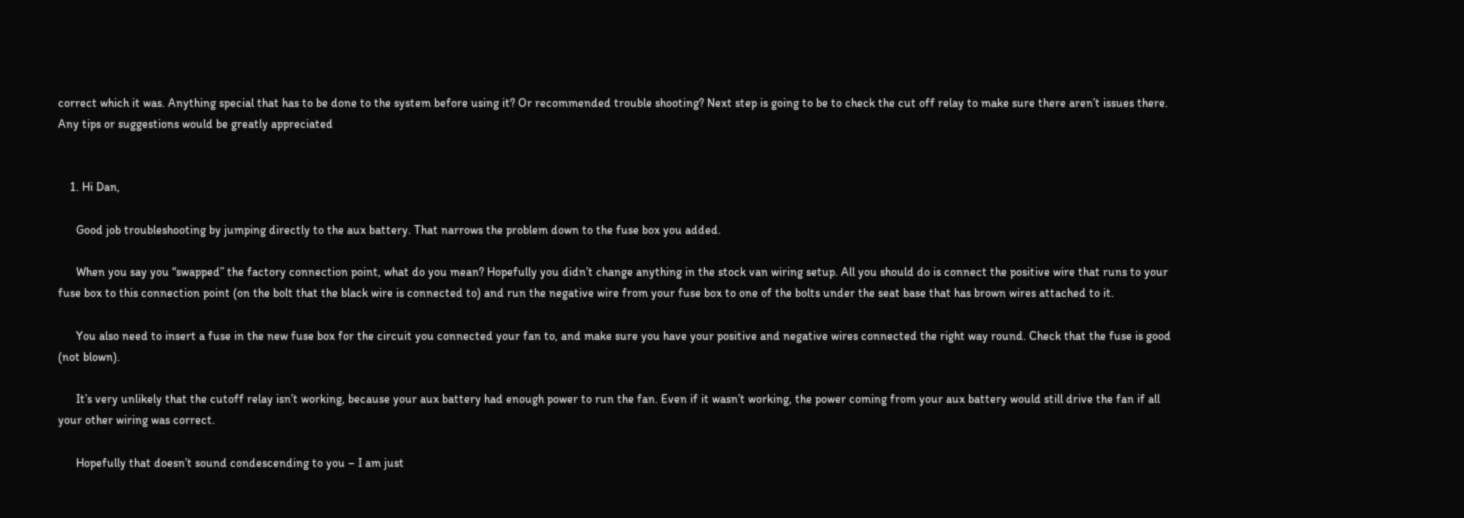correct which it was. Anything special that has to be done to the system before using it? Or recommended trouble shooting? Next step is going to be to check the cut off relay to make sure there aren’t issues there. Any tips or suggestions would be greatly appreciated


    1. Hi Dan,

      Good job troubleshooting by jumping directly to the aux battery. That narrows the problem down to the fuse box you added.

      When you say you “swapped” the factory connection point, what do you mean? Hopefully you didn’t change anything in the stock van wiring setup. All you should do is connect the positive wire that runs to your fuse box to this connection point (on the bolt that the black wire is connected to) and run the negative wire from your fuse box to one of the bolts under the seat base that has brown wires attached to it.

      You also need to insert a fuse in the new fuse box for the circuit you connected your fan to, and make sure you have your positive and negative wires connected the right way round. Check that the fuse is good (not blown).

      It’s very unlikely that the cutoff relay isn’t working, because your aux battery had enough power to run the fan. Even if it wasn’t working, the power coming from your aux battery would still drive the fan if all your other wiring was correct.

      Hopefully that doesn’t sound condescending to you – I am just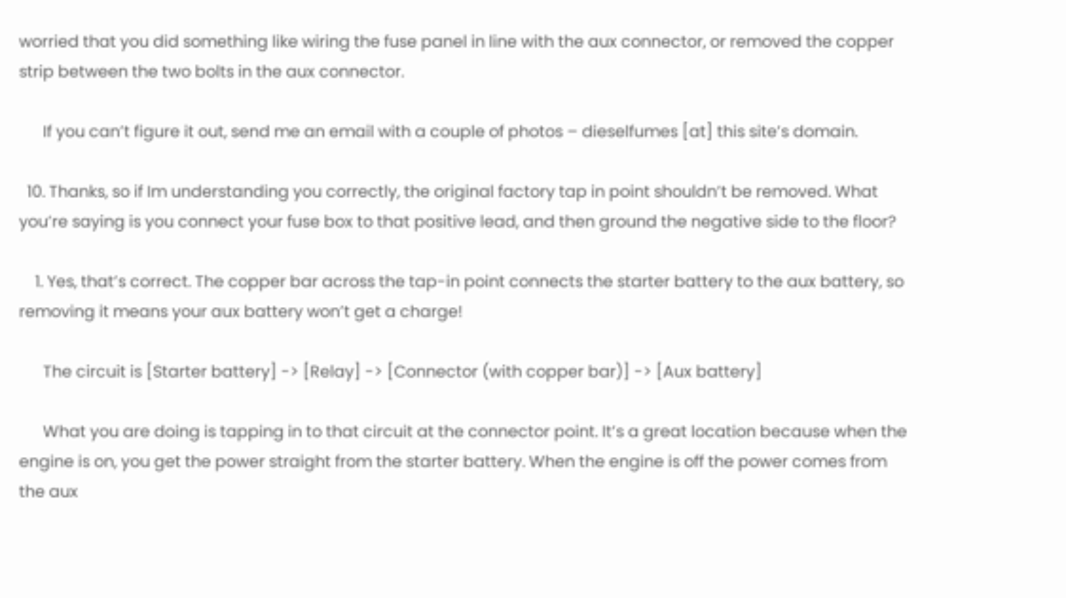worried that you did something like wiring the fuse panel in line with the aux connector, or removed the copper strip between the two bolts in the aux connector.

      If you can’t figure it out, send me an email with a couple of photos – dieselfumes [at] this site’s domain.

  10. Thanks, so if Im understanding you correctly, the original factory tap in point shouldn’t be removed. What you’re saying is you connect your fuse box to that positive lead, and then ground the negative side to the floor?

    1. Yes, that’s correct. The copper bar across the tap-in point connects the starter battery to the aux battery, so removing it means your aux battery won’t get a charge!

      The circuit is [Starter battery] -> [Relay] -> [Connector (with copper bar)] -> [Aux battery]

      What you are doing is tapping in to that circuit at the connector point. It’s a great location because when the engine is on, you get the power straight from the starter battery. When the engine is off the power comes from the aux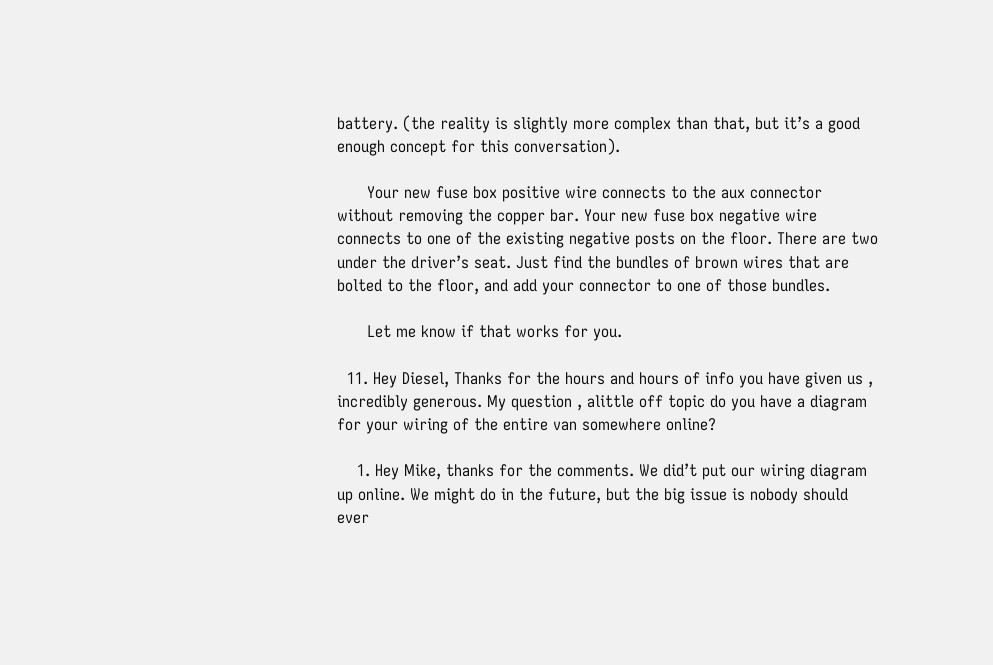battery. (the reality is slightly more complex than that, but it’s a good enough concept for this conversation).

      Your new fuse box positive wire connects to the aux connector without removing the copper bar. Your new fuse box negative wire connects to one of the existing negative posts on the floor. There are two under the driver’s seat. Just find the bundles of brown wires that are bolted to the floor, and add your connector to one of those bundles.

      Let me know if that works for you.

  11. Hey Diesel, Thanks for the hours and hours of info you have given us , incredibly generous. My question , alittle off topic do you have a diagram for your wiring of the entire van somewhere online?

    1. Hey Mike, thanks for the comments. We did’t put our wiring diagram up online. We might do in the future, but the big issue is nobody should ever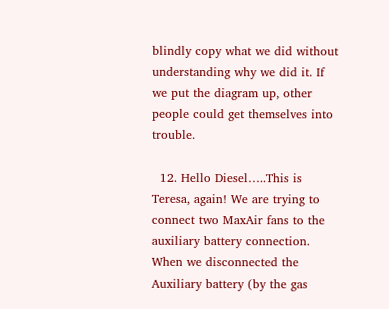blindly copy what we did without understanding why we did it. If we put the diagram up, other people could get themselves into trouble.

  12. Hello Diesel…..This is Teresa, again! We are trying to connect two MaxAir fans to the auxiliary battery connection. When we disconnected the Auxiliary battery (by the gas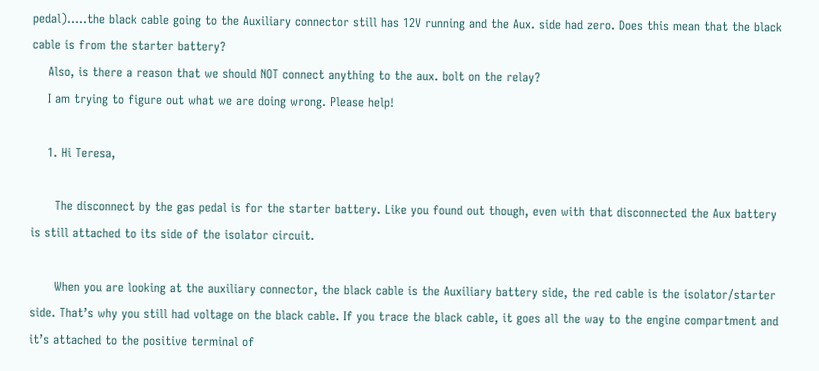pedal)…..the black cable going to the Auxiliary connector still has 12V running and the Aux. side had zero. Does this mean that the black cable is from the starter battery?
    Also, is there a reason that we should NOT connect anything to the aux. bolt on the relay?
    I am trying to figure out what we are doing wrong. Please help!

    1. Hi Teresa,

      The disconnect by the gas pedal is for the starter battery. Like you found out though, even with that disconnected the Aux battery is still attached to its side of the isolator circuit.

      When you are looking at the auxiliary connector, the black cable is the Auxiliary battery side, the red cable is the isolator/starter side. That’s why you still had voltage on the black cable. If you trace the black cable, it goes all the way to the engine compartment and it’s attached to the positive terminal of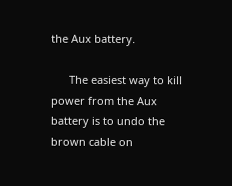the Aux battery.

      The easiest way to kill power from the Aux battery is to undo the brown cable on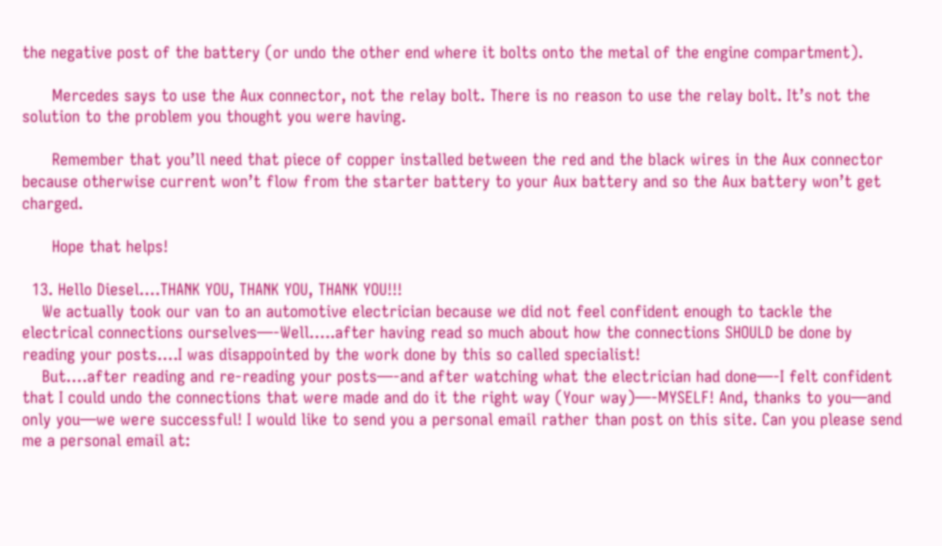the negative post of the battery (or undo the other end where it bolts onto the metal of the engine compartment).

      Mercedes says to use the Aux connector, not the relay bolt. There is no reason to use the relay bolt. It’s not the solution to the problem you thought you were having.

      Remember that you’ll need that piece of copper installed between the red and the black wires in the Aux connector because otherwise current won’t flow from the starter battery to your Aux battery and so the Aux battery won’t get charged.

      Hope that helps!

  13. Hello Diesel….THANK YOU, THANK YOU, THANK YOU!!!
    We actually took our van to an automotive electrician because we did not feel confident enough to tackle the electrical connections ourselves—-Well…..after having read so much about how the connections SHOULD be done by reading your posts….I was disappointed by the work done by this so called specialist!
    But….after reading and re-reading your posts—-and after watching what the electrician had done—-I felt confident that I could undo the connections that were made and do it the right way (Your way)—-MYSELF! And, thanks to you—and only you—we were successful! I would like to send you a personal email rather than post on this site. Can you please send me a personal email at: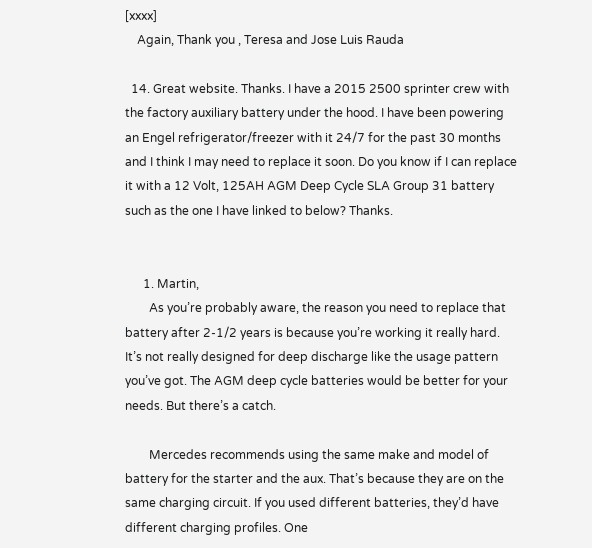[xxxx]
    Again, Thank you , Teresa and Jose Luis Rauda

  14. Great website. Thanks. I have a 2015 2500 sprinter crew with the factory auxiliary battery under the hood. I have been powering an Engel refrigerator/freezer with it 24/7 for the past 30 months and I think I may need to replace it soon. Do you know if I can replace it with a 12 Volt, 125AH AGM Deep Cycle SLA Group 31 battery such as the one I have linked to below? Thanks.


      1. Martin,
        As you’re probably aware, the reason you need to replace that battery after 2-1/2 years is because you’re working it really hard. It’s not really designed for deep discharge like the usage pattern you’ve got. The AGM deep cycle batteries would be better for your needs. But there’s a catch.

        Mercedes recommends using the same make and model of battery for the starter and the aux. That’s because they are on the same charging circuit. If you used different batteries, they’d have different charging profiles. One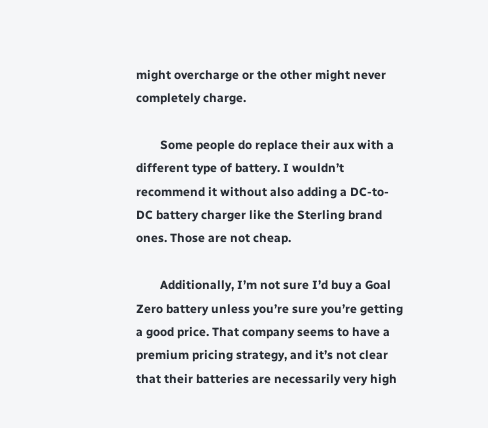might overcharge or the other might never completely charge.

        Some people do replace their aux with a different type of battery. I wouldn’t recommend it without also adding a DC-to-DC battery charger like the Sterling brand ones. Those are not cheap.

        Additionally, I’m not sure I’d buy a Goal Zero battery unless you’re sure you’re getting a good price. That company seems to have a premium pricing strategy, and it’s not clear that their batteries are necessarily very high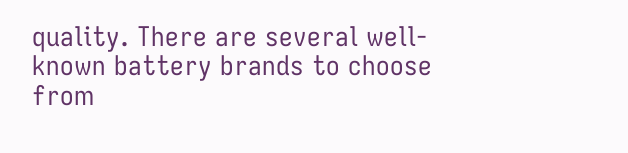quality. There are several well-known battery brands to choose from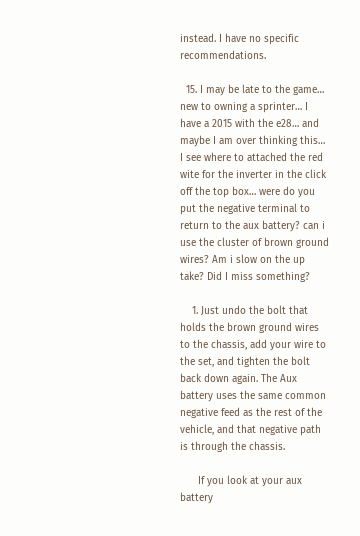instead. I have no specific recommendations.

  15. I may be late to the game… new to owning a sprinter… I have a 2015 with the e28… and maybe I am over thinking this… I see where to attached the red wite for the inverter in the click off the top box… were do you put the negative terminal to return to the aux battery? can i use the cluster of brown ground wires? Am i slow on the up take? Did I miss something?

    1. Just undo the bolt that holds the brown ground wires to the chassis, add your wire to the set, and tighten the bolt back down again. The Aux battery uses the same common negative feed as the rest of the vehicle, and that negative path is through the chassis.

      If you look at your aux battery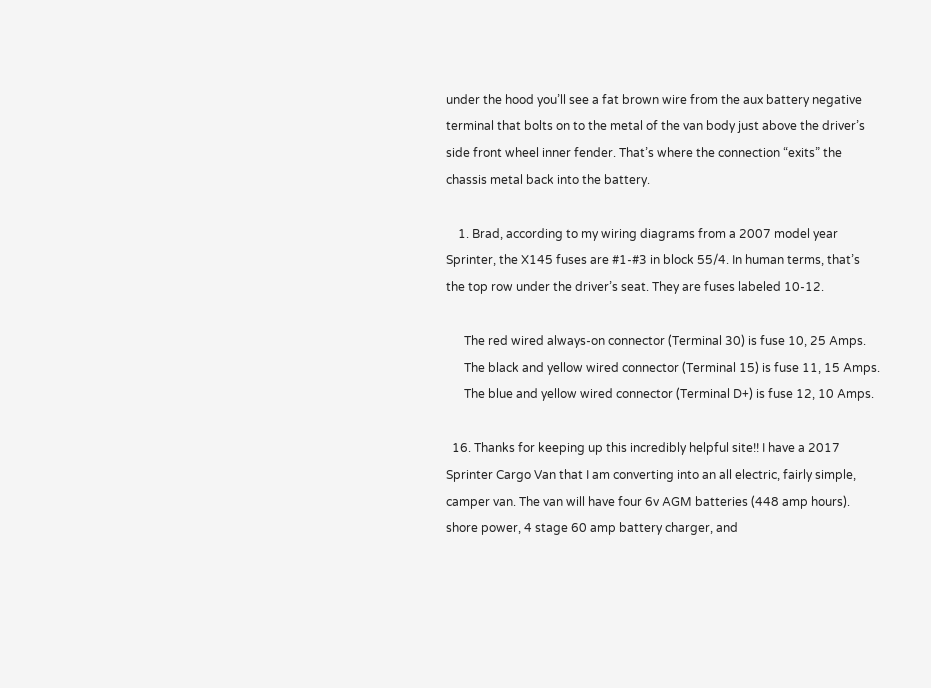under the hood you’ll see a fat brown wire from the aux battery negative terminal that bolts on to the metal of the van body just above the driver’s side front wheel inner fender. That’s where the connection “exits” the chassis metal back into the battery.

    1. Brad, according to my wiring diagrams from a 2007 model year Sprinter, the X145 fuses are #1-#3 in block 55/4. In human terms, that’s the top row under the driver’s seat. They are fuses labeled 10-12.

      The red wired always-on connector (Terminal 30) is fuse 10, 25 Amps.
      The black and yellow wired connector (Terminal 15) is fuse 11, 15 Amps.
      The blue and yellow wired connector (Terminal D+) is fuse 12, 10 Amps.

  16. Thanks for keeping up this incredibly helpful site!! I have a 2017 Sprinter Cargo Van that I am converting into an all electric, fairly simple, camper van. The van will have four 6v AGM batteries (448 amp hours). shore power, 4 stage 60 amp battery charger, and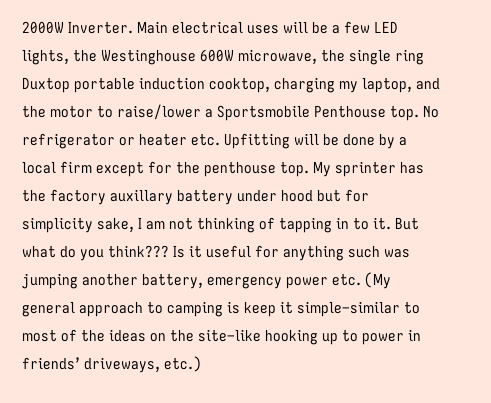2000W Inverter. Main electrical uses will be a few LED lights, the Westinghouse 600W microwave, the single ring Duxtop portable induction cooktop, charging my laptop, and the motor to raise/lower a Sportsmobile Penthouse top. No refrigerator or heater etc. Upfitting will be done by a local firm except for the penthouse top. My sprinter has the factory auxillary battery under hood but for simplicity sake, I am not thinking of tapping in to it. But what do you think??? Is it useful for anything such was jumping another battery, emergency power etc. (My general approach to camping is keep it simple–similar to most of the ideas on the site–like hooking up to power in friends’ driveways, etc.)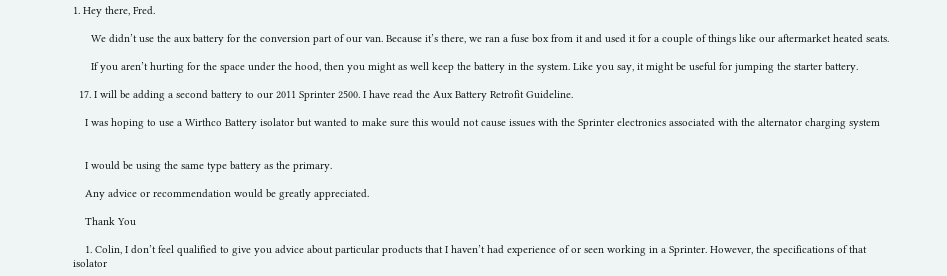1. Hey there, Fred.

      We didn’t use the aux battery for the conversion part of our van. Because it’s there, we ran a fuse box from it and used it for a couple of things like our aftermarket heated seats.

      If you aren’t hurting for the space under the hood, then you might as well keep the battery in the system. Like you say, it might be useful for jumping the starter battery.

  17. I will be adding a second battery to our 2011 Sprinter 2500. I have read the Aux Battery Retrofit Guideline.

    I was hoping to use a Wirthco Battery isolator but wanted to make sure this would not cause issues with the Sprinter electronics associated with the alternator charging system


    I would be using the same type battery as the primary.

    Any advice or recommendation would be greatly appreciated.

    Thank You

    1. Colin, I don’t feel qualified to give you advice about particular products that I haven’t had experience of or seen working in a Sprinter. However, the specifications of that isolator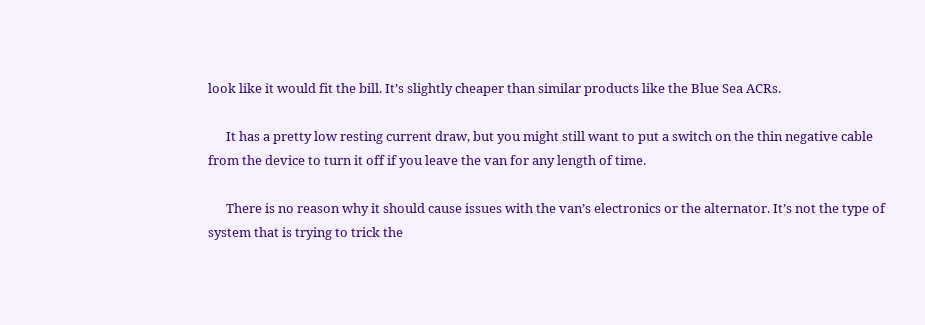look like it would fit the bill. It’s slightly cheaper than similar products like the Blue Sea ACRs.

      It has a pretty low resting current draw, but you might still want to put a switch on the thin negative cable from the device to turn it off if you leave the van for any length of time.

      There is no reason why it should cause issues with the van’s electronics or the alternator. It’s not the type of system that is trying to trick the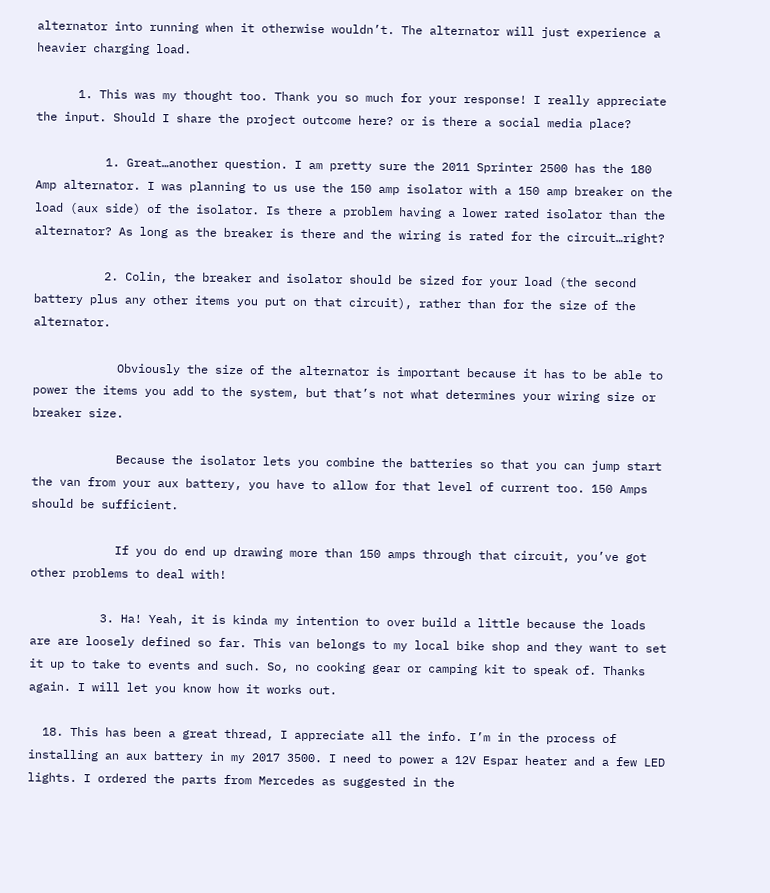alternator into running when it otherwise wouldn’t. The alternator will just experience a heavier charging load.

      1. This was my thought too. Thank you so much for your response! I really appreciate the input. Should I share the project outcome here? or is there a social media place?

          1. Great…another question. I am pretty sure the 2011 Sprinter 2500 has the 180 Amp alternator. I was planning to us use the 150 amp isolator with a 150 amp breaker on the load (aux side) of the isolator. Is there a problem having a lower rated isolator than the alternator? As long as the breaker is there and the wiring is rated for the circuit…right?

          2. Colin, the breaker and isolator should be sized for your load (the second battery plus any other items you put on that circuit), rather than for the size of the alternator.

            Obviously the size of the alternator is important because it has to be able to power the items you add to the system, but that’s not what determines your wiring size or breaker size.

            Because the isolator lets you combine the batteries so that you can jump start the van from your aux battery, you have to allow for that level of current too. 150 Amps should be sufficient.

            If you do end up drawing more than 150 amps through that circuit, you’ve got other problems to deal with!

          3. Ha! Yeah, it is kinda my intention to over build a little because the loads are are loosely defined so far. This van belongs to my local bike shop and they want to set it up to take to events and such. So, no cooking gear or camping kit to speak of. Thanks again. I will let you know how it works out.

  18. This has been a great thread, I appreciate all the info. I’m in the process of installing an aux battery in my 2017 3500. I need to power a 12V Espar heater and a few LED lights. I ordered the parts from Mercedes as suggested in the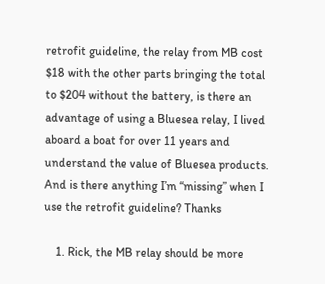retrofit guideline, the relay from MB cost $18 with the other parts bringing the total to $204 without the battery, is there an advantage of using a Bluesea relay, I lived aboard a boat for over 11 years and understand the value of Bluesea products. And is there anything I’m “missing” when I use the retrofit guideline? Thanks

    1. Rick, the MB relay should be more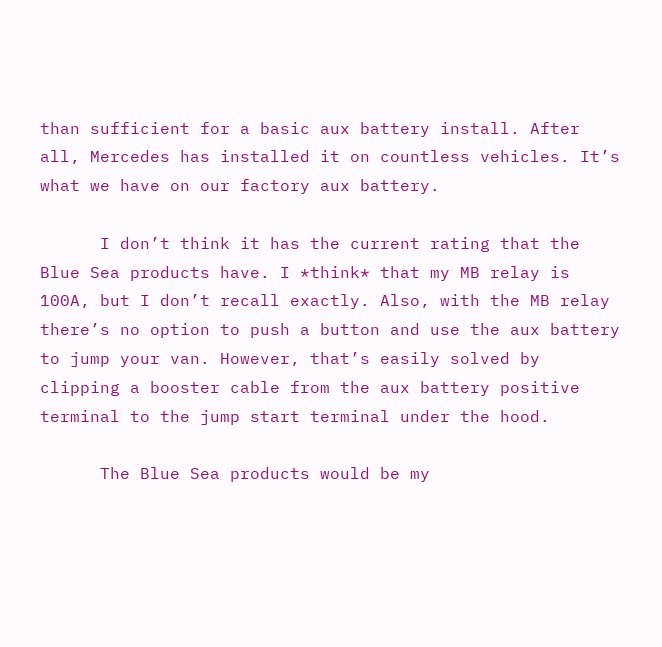than sufficient for a basic aux battery install. After all, Mercedes has installed it on countless vehicles. It’s what we have on our factory aux battery.

      I don’t think it has the current rating that the Blue Sea products have. I *think* that my MB relay is 100A, but I don’t recall exactly. Also, with the MB relay there’s no option to push a button and use the aux battery to jump your van. However, that’s easily solved by clipping a booster cable from the aux battery positive terminal to the jump start terminal under the hood.

      The Blue Sea products would be my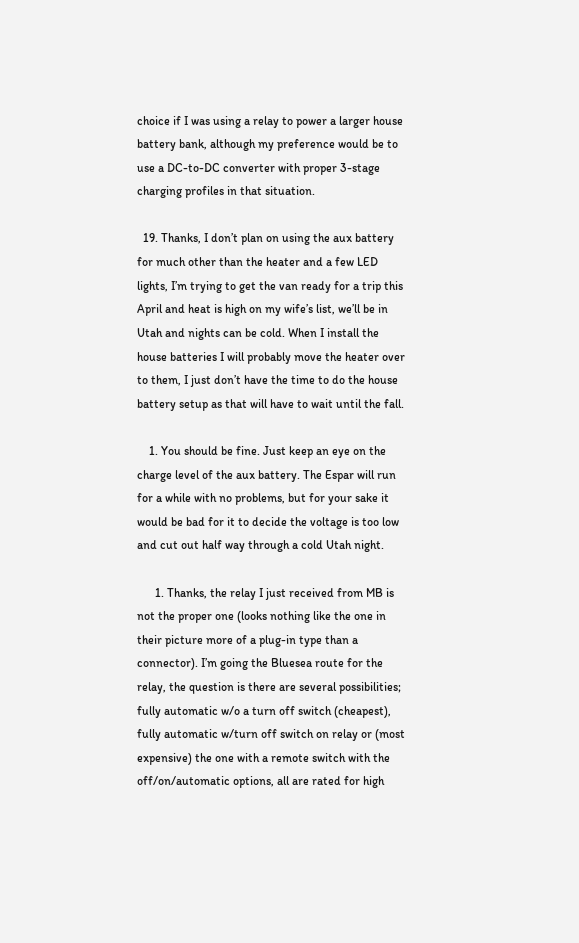choice if I was using a relay to power a larger house battery bank, although my preference would be to use a DC-to-DC converter with proper 3-stage charging profiles in that situation.

  19. Thanks, I don’t plan on using the aux battery for much other than the heater and a few LED lights, I’m trying to get the van ready for a trip this April and heat is high on my wife’s list, we’ll be in Utah and nights can be cold. When I install the house batteries I will probably move the heater over to them, I just don’t have the time to do the house battery setup as that will have to wait until the fall.

    1. You should be fine. Just keep an eye on the charge level of the aux battery. The Espar will run for a while with no problems, but for your sake it would be bad for it to decide the voltage is too low and cut out half way through a cold Utah night.

      1. Thanks, the relay I just received from MB is not the proper one (looks nothing like the one in their picture more of a plug-in type than a connector). I’m going the Bluesea route for the relay, the question is there are several possibilities; fully automatic w/o a turn off switch (cheapest), fully automatic w/turn off switch on relay or (most expensive) the one with a remote switch with the off/on/automatic options, all are rated for high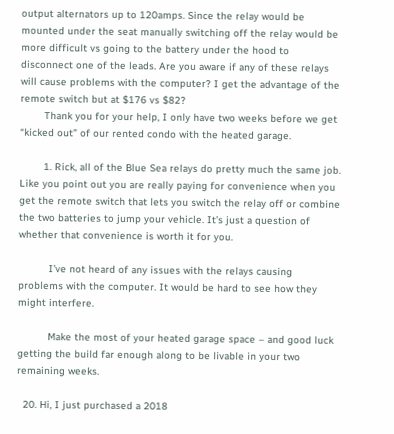output alternators up to 120amps. Since the relay would be mounted under the seat manually switching off the relay would be more difficult vs going to the battery under the hood to disconnect one of the leads. Are you aware if any of these relays will cause problems with the computer? I get the advantage of the remote switch but at $176 vs $82?
        Thank you for your help, I only have two weeks before we get “kicked out” of our rented condo with the heated garage.

        1. Rick, all of the Blue Sea relays do pretty much the same job. Like you point out you are really paying for convenience when you get the remote switch that lets you switch the relay off or combine the two batteries to jump your vehicle. It’s just a question of whether that convenience is worth it for you.

          I’ve not heard of any issues with the relays causing problems with the computer. It would be hard to see how they might interfere.

          Make the most of your heated garage space – and good luck getting the build far enough along to be livable in your two remaining weeks.

  20. Hi, I just purchased a 2018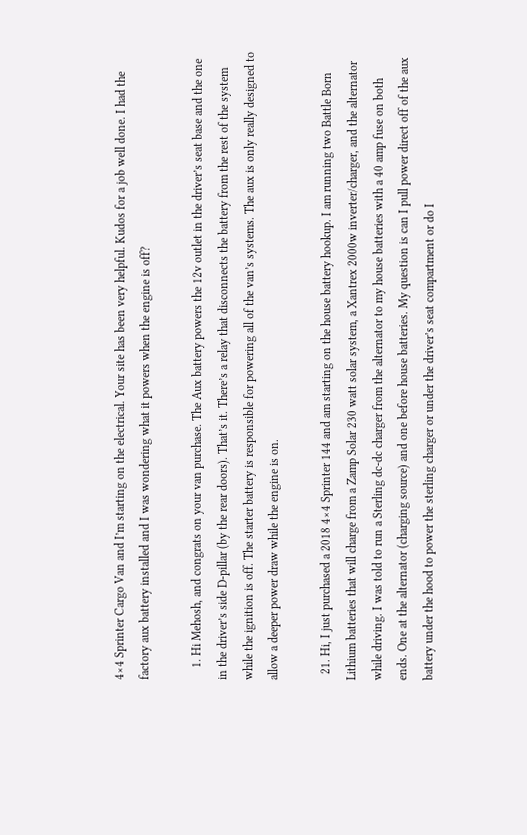4×4 Sprinter Cargo Van and I’m starting on the electrical. Your site has been very helpful. Kudos for a job well done. I had the factory aux battery installed and I was wondering what it powers when the engine is off?

    1. Hi Mehosh, and congrats on your van purchase. The Aux battery powers the 12v outlet in the driver’s seat base and the one in the driver’s side D-pillar (by the rear doors). That’s it. There’s a relay that disconnects the battery from the rest of the system while the ignition is off. The starter battery is responsible for powering all of the van’s systems. The aux is only really designed to allow a deeper power draw while the engine is on.

  21. Hi, I just purchased a 2018 4×4 Sprinter 144 and am starting on the house battery hookup. I am running two Battle Born Lithium batteries that will charge from a Zamp Solar 230 watt solar system, a Xantrex 2000w inverter/charger, and the alternator while driving. I was told to run a Sterling dc-dc charger from the alternator to my house batteries with a 40 amp fuse on both ends. One at the alternator (charging source) and one before house batteries. My question is can I pull power direct off of the aux battery under the hood to power the sterling charger or under the driver’s seat compartment or do I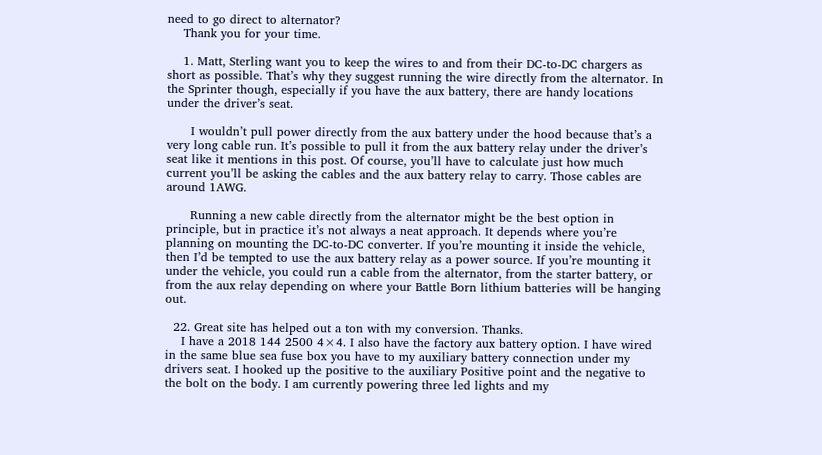need to go direct to alternator?
    Thank you for your time.

    1. Matt, Sterling want you to keep the wires to and from their DC-to-DC chargers as short as possible. That’s why they suggest running the wire directly from the alternator. In the Sprinter though, especially if you have the aux battery, there are handy locations under the driver’s seat.

      I wouldn’t pull power directly from the aux battery under the hood because that’s a very long cable run. It’s possible to pull it from the aux battery relay under the driver’s seat like it mentions in this post. Of course, you’ll have to calculate just how much current you’ll be asking the cables and the aux battery relay to carry. Those cables are around 1AWG.

      Running a new cable directly from the alternator might be the best option in principle, but in practice it’s not always a neat approach. It depends where you’re planning on mounting the DC-to-DC converter. If you’re mounting it inside the vehicle, then I’d be tempted to use the aux battery relay as a power source. If you’re mounting it under the vehicle, you could run a cable from the alternator, from the starter battery, or from the aux relay depending on where your Battle Born lithium batteries will be hanging out.

  22. Great site has helped out a ton with my conversion. Thanks.
    I have a 2018 144 2500 4×4. I also have the factory aux battery option. I have wired in the same blue sea fuse box you have to my auxiliary battery connection under my drivers seat. I hooked up the positive to the auxiliary Positive point and the negative to the bolt on the body. I am currently powering three led lights and my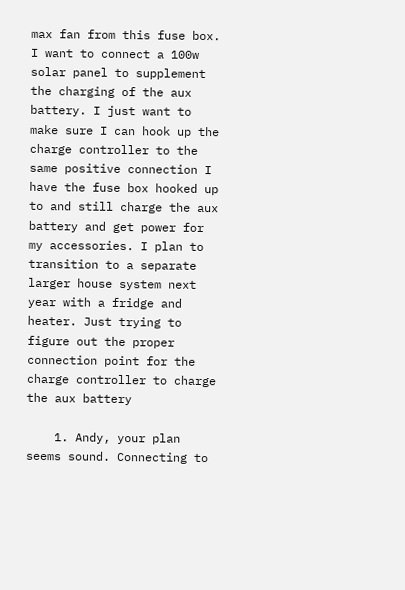max fan from this fuse box. I want to connect a 100w solar panel to supplement the charging of the aux battery. I just want to make sure I can hook up the charge controller to the same positive connection I have the fuse box hooked up to and still charge the aux battery and get power for my accessories. I plan to transition to a separate larger house system next year with a fridge and heater. Just trying to figure out the proper connection point for the charge controller to charge the aux battery

    1. Andy, your plan seems sound. Connecting to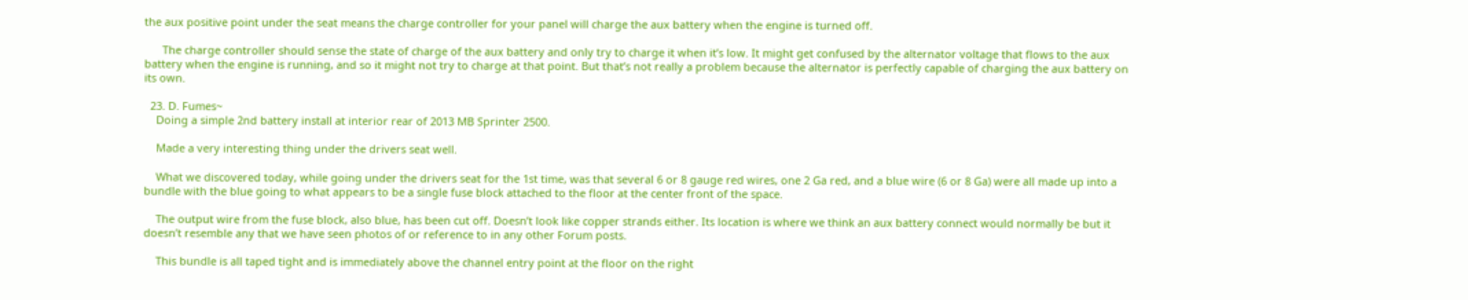the aux positive point under the seat means the charge controller for your panel will charge the aux battery when the engine is turned off.

      The charge controller should sense the state of charge of the aux battery and only try to charge it when it’s low. It might get confused by the alternator voltage that flows to the aux battery when the engine is running, and so it might not try to charge at that point. But that’s not really a problem because the alternator is perfectly capable of charging the aux battery on its own.

  23. D. Fumes~
    Doing a simple 2nd battery install at interior rear of 2013 MB Sprinter 2500.

    Made a very interesting thing under the drivers seat well.

    What we discovered today, while going under the drivers seat for the 1st time, was that several 6 or 8 gauge red wires, one 2 Ga red, and a blue wire (6 or 8 Ga) were all made up into a bundle with the blue going to what appears to be a single fuse block attached to the floor at the center front of the space.

    The output wire from the fuse block, also blue, has been cut off. Doesn’t look like copper strands either. Its location is where we think an aux battery connect would normally be but it doesn’t resemble any that we have seen photos of or reference to in any other Forum posts.

    This bundle is all taped tight and is immediately above the channel entry point at the floor on the right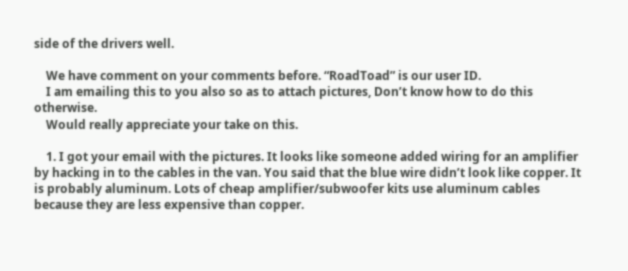side of the drivers well.

    We have comment on your comments before. “RoadToad” is our user ID.
    I am emailing this to you also so as to attach pictures, Don’t know how to do this otherwise.
    Would really appreciate your take on this.

    1. I got your email with the pictures. It looks like someone added wiring for an amplifier by hacking in to the cables in the van. You said that the blue wire didn’t look like copper. It is probably aluminum. Lots of cheap amplifier/subwoofer kits use aluminum cables because they are less expensive than copper.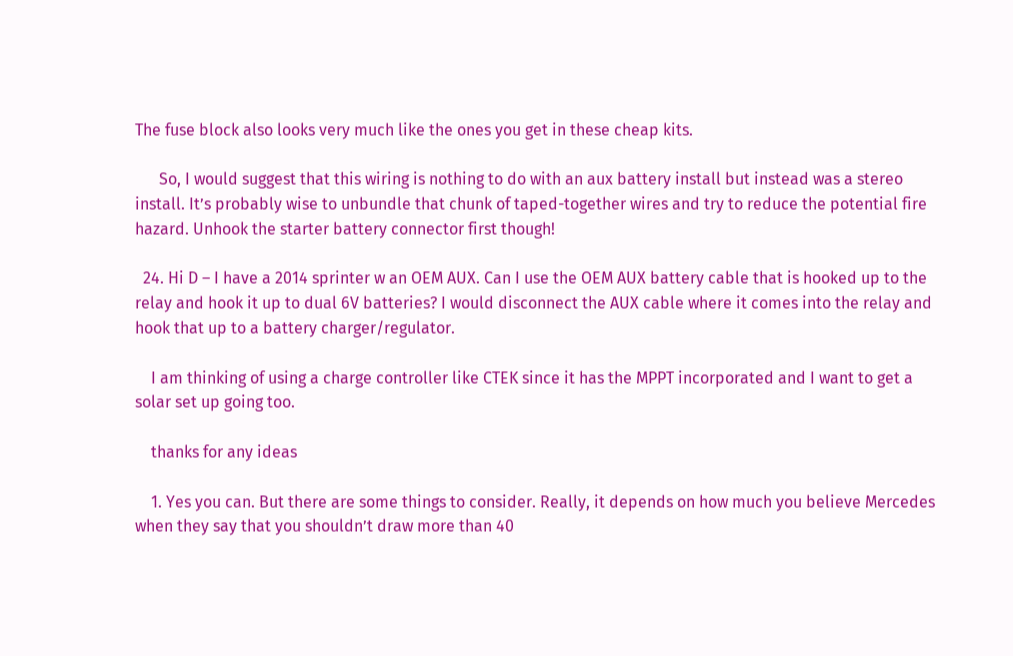The fuse block also looks very much like the ones you get in these cheap kits.

      So, I would suggest that this wiring is nothing to do with an aux battery install but instead was a stereo install. It’s probably wise to unbundle that chunk of taped-together wires and try to reduce the potential fire hazard. Unhook the starter battery connector first though!

  24. Hi D – I have a 2014 sprinter w an OEM AUX. Can I use the OEM AUX battery cable that is hooked up to the relay and hook it up to dual 6V batteries? I would disconnect the AUX cable where it comes into the relay and hook that up to a battery charger/regulator.

    I am thinking of using a charge controller like CTEK since it has the MPPT incorporated and I want to get a solar set up going too.

    thanks for any ideas

    1. Yes you can. But there are some things to consider. Really, it depends on how much you believe Mercedes when they say that you shouldn’t draw more than 40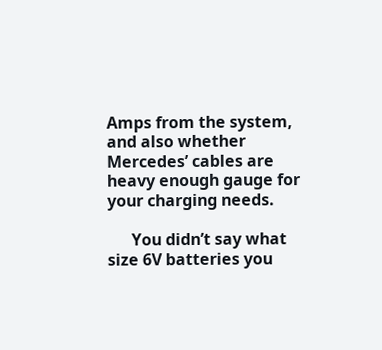Amps from the system, and also whether Mercedes’ cables are heavy enough gauge for your charging needs.

      You didn’t say what size 6V batteries you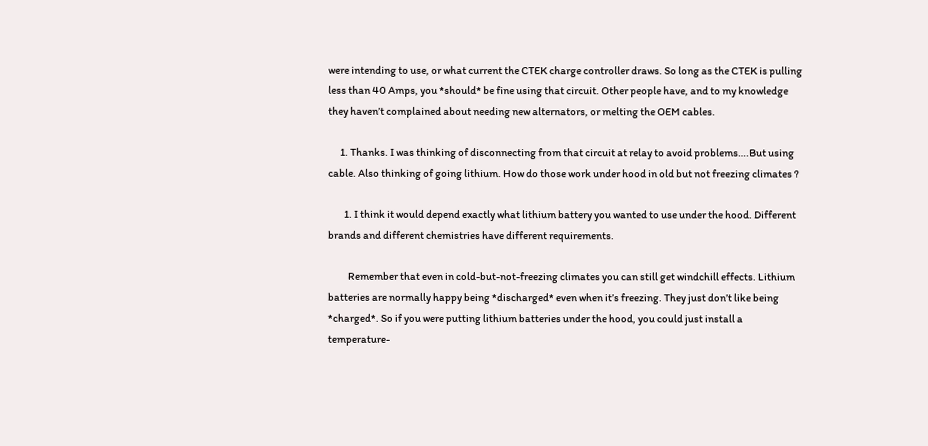were intending to use, or what current the CTEK charge controller draws. So long as the CTEK is pulling less than 40 Amps, you *should* be fine using that circuit. Other people have, and to my knowledge they haven’t complained about needing new alternators, or melting the OEM cables.

      1. Thanks. I was thinking of disconnecting from that circuit at relay to avoid problems….But using cable. Also thinking of going lithium. How do those work under hood in old but not freezing climates ?

        1. I think it would depend exactly what lithium battery you wanted to use under the hood. Different brands and different chemistries have different requirements.

          Remember that even in cold-but-not-freezing climates you can still get windchill effects. Lithium batteries are normally happy being *discharged* even when it’s freezing. They just don’t like being *charged*. So if you were putting lithium batteries under the hood, you could just install a temperature-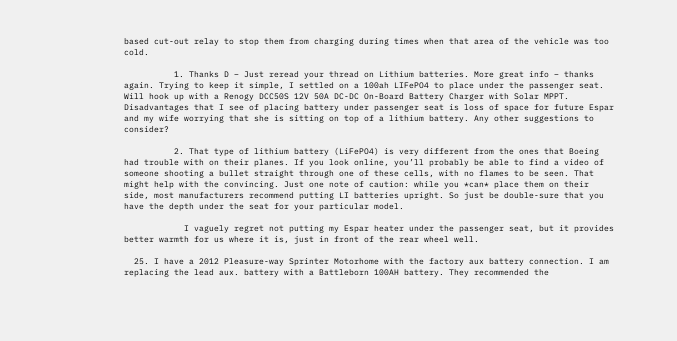based cut-out relay to stop them from charging during times when that area of the vehicle was too cold.

          1. Thanks D – Just reread your thread on Lithium batteries. More great info – thanks again. Trying to keep it simple, I settled on a 100ah LIFePO4 to place under the passenger seat. Will hook up with a Renogy DCC50S 12V 50A DC-DC On-Board Battery Charger with Solar MPPT. Disadvantages that I see of placing battery under passenger seat is loss of space for future Espar and my wife worrying that she is sitting on top of a lithium battery. Any other suggestions to consider?

          2. That type of lithium battery (LiFePO4) is very different from the ones that Boeing had trouble with on their planes. If you look online, you’ll probably be able to find a video of someone shooting a bullet straight through one of these cells, with no flames to be seen. That might help with the convincing. Just one note of caution: while you *can* place them on their side, most manufacturers recommend putting LI batteries upright. So just be double-sure that you have the depth under the seat for your particular model.

            I vaguely regret not putting my Espar heater under the passenger seat, but it provides better warmth for us where it is, just in front of the rear wheel well.

  25. I have a 2012 Pleasure-way Sprinter Motorhome with the factory aux battery connection. I am replacing the lead aux. battery with a Battleborn 100AH battery. They recommended the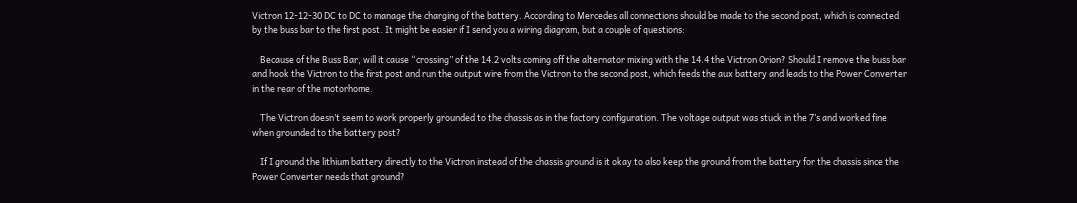Victron 12-12-30 DC to DC to manage the charging of the battery. According to Mercedes all connections should be made to the second post, which is connected by the buss bar to the first post. It might be easier if I send you a wiring diagram, but a couple of questions:

    Because of the Buss Bar, will it cause “crossing” of the 14.2 volts coming off the alternator mixing with the 14.4 the Victron Orion? Should I remove the buss bar and hook the Victron to the first post and run the output wire from the Victron to the second post, which feeds the aux battery and leads to the Power Converter in the rear of the motorhome.

    The Victron doesn’t seem to work properly grounded to the chassis as in the factory configuration. The voltage output was stuck in the 7’s and worked fine when grounded to the battery post?

    If I ground the lithium battery directly to the Victron instead of the chassis ground is it okay to also keep the ground from the battery for the chassis since the Power Converter needs that ground?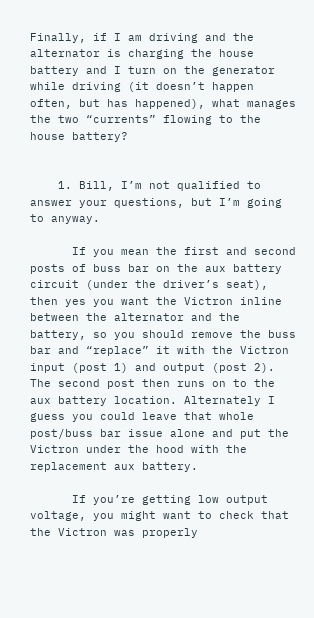Finally, if I am driving and the alternator is charging the house battery and I turn on the generator while driving (it doesn’t happen often, but has happened), what manages the two “currents” flowing to the house battery?


    1. Bill, I’m not qualified to answer your questions, but I’m going to anyway.

      If you mean the first and second posts of buss bar on the aux battery circuit (under the driver’s seat), then yes you want the Victron inline between the alternator and the battery, so you should remove the buss bar and “replace” it with the Victron input (post 1) and output (post 2). The second post then runs on to the aux battery location. Alternately I guess you could leave that whole post/buss bar issue alone and put the Victron under the hood with the replacement aux battery.

      If you’re getting low output voltage, you might want to check that the Victron was properly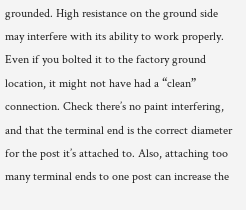grounded. High resistance on the ground side may interfere with its ability to work properly. Even if you bolted it to the factory ground location, it might not have had a “clean” connection. Check there’s no paint interfering, and that the terminal end is the correct diameter for the post it’s attached to. Also, attaching too many terminal ends to one post can increase the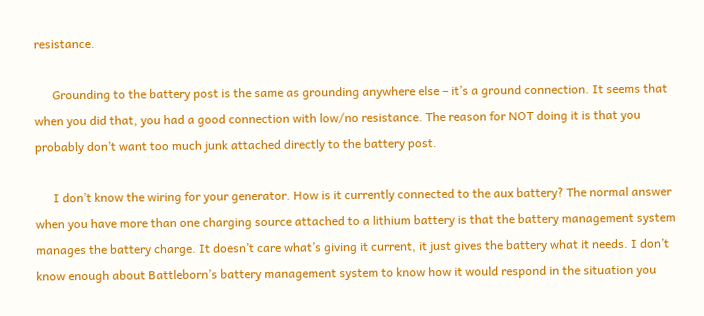resistance.

      Grounding to the battery post is the same as grounding anywhere else – it’s a ground connection. It seems that when you did that, you had a good connection with low/no resistance. The reason for NOT doing it is that you probably don’t want too much junk attached directly to the battery post.

      I don’t know the wiring for your generator. How is it currently connected to the aux battery? The normal answer when you have more than one charging source attached to a lithium battery is that the battery management system manages the battery charge. It doesn’t care what’s giving it current, it just gives the battery what it needs. I don’t know enough about Battleborn’s battery management system to know how it would respond in the situation you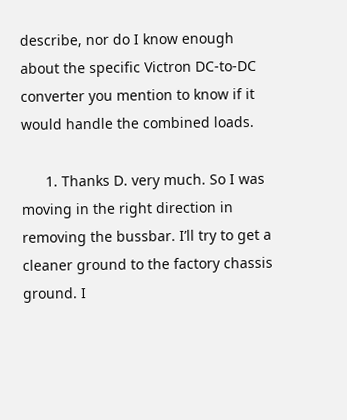describe, nor do I know enough about the specific Victron DC-to-DC converter you mention to know if it would handle the combined loads.

      1. Thanks D. very much. So I was moving in the right direction in removing the bussbar. I’ll try to get a cleaner ground to the factory chassis ground. I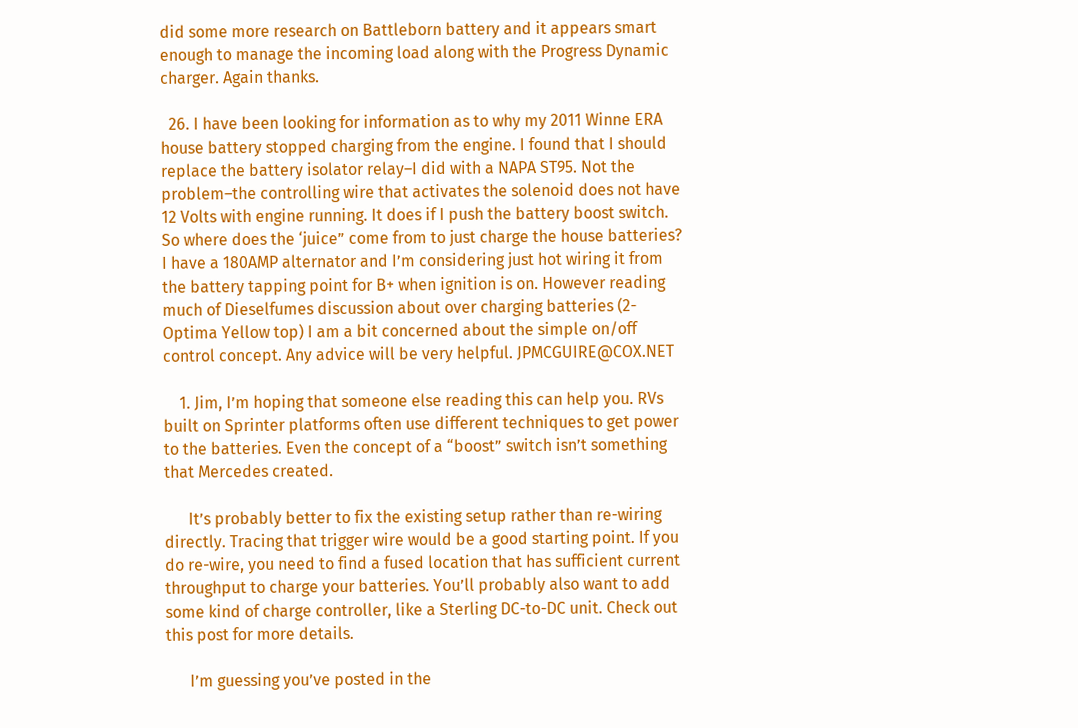did some more research on Battleborn battery and it appears smart enough to manage the incoming load along with the Progress Dynamic charger. Again thanks.

  26. I have been looking for information as to why my 2011 Winne ERA house battery stopped charging from the engine. I found that I should replace the battery isolator relay–I did with a NAPA ST95. Not the problem–the controlling wire that activates the solenoid does not have 12 Volts with engine running. It does if I push the battery boost switch. So where does the ‘juice” come from to just charge the house batteries? I have a 180AMP alternator and I’m considering just hot wiring it from the battery tapping point for B+ when ignition is on. However reading much of Dieselfumes discussion about over charging batteries (2-Optima Yellow top) I am a bit concerned about the simple on/off control concept. Any advice will be very helpful. JPMCGUIRE@COX.NET

    1. Jim, I’m hoping that someone else reading this can help you. RVs built on Sprinter platforms often use different techniques to get power to the batteries. Even the concept of a “boost” switch isn’t something that Mercedes created.

      It’s probably better to fix the existing setup rather than re-wiring directly. Tracing that trigger wire would be a good starting point. If you do re-wire, you need to find a fused location that has sufficient current throughput to charge your batteries. You’ll probably also want to add some kind of charge controller, like a Sterling DC-to-DC unit. Check out this post for more details.

      I’m guessing you’ve posted in the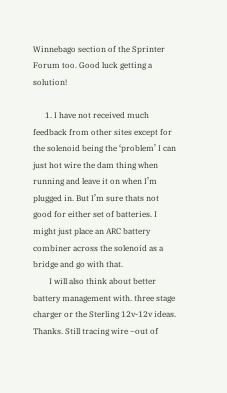Winnebago section of the Sprinter Forum too. Good luck getting a solution!

      1. I have not received much feedback from other sites except for the solenoid being the ‘problem’ I can just hot wire the dam thing when running and leave it on when I’m plugged in. But I’m sure thats not good for either set of batteries. I might just place an ARC battery combiner across the solenoid as a bridge and go with that.
        I will also think about better battery management with. three stage charger or the Sterling 12v-12v ideas. Thanks. Still tracing wire –out of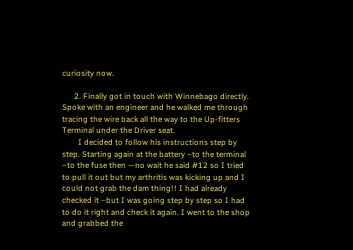curiosity now.

      2. Finally got in touch with Winnebago directly. Spoke with an engineer and he walked me through tracing the wire back all the way to the Up-fitters Terminal under the Driver seat.
        I decided to follow his instructions step by step. Starting again at the battery –to the terminal –to the fuse then —no wait he said #12 so I tried to pull it out but my arthritis was kicking up and I could not grab the dam thing!! I had already checked it –but I was going step by step so I had to do it right and check it again. I went to the shop and grabbed the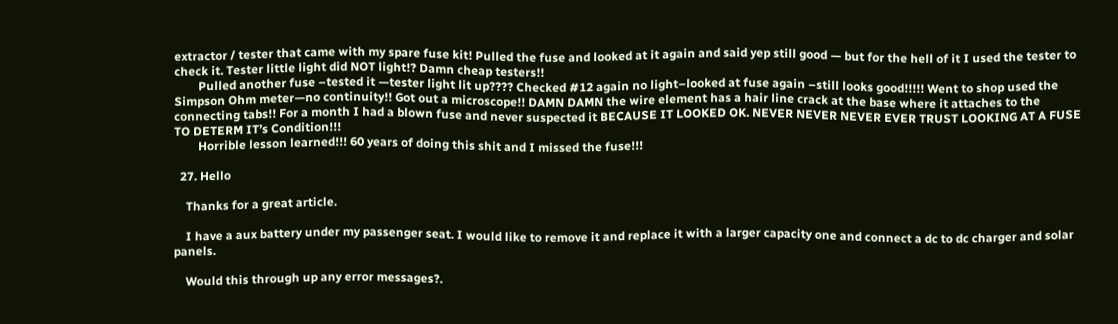extractor / tester that came with my spare fuse kit! Pulled the fuse and looked at it again and said yep still good — but for the hell of it I used the tester to check it. Tester little light did NOT light!? Damn cheap testers!!
        Pulled another fuse –tested it —tester light lit up???? Checked #12 again no light–looked at fuse again –still looks good!!!!! Went to shop used the Simpson Ohm meter—no continuity!! Got out a microscope!! DAMN DAMN the wire element has a hair line crack at the base where it attaches to the connecting tabs!! For a month I had a blown fuse and never suspected it BECAUSE IT LOOKED OK. NEVER NEVER NEVER EVER TRUST LOOKING AT A FUSE TO DETERM IT’s Condition!!!
        Horrible lesson learned!!! 60 years of doing this shit and I missed the fuse!!!

  27. Hello

    Thanks for a great article.

    I have a aux battery under my passenger seat. I would like to remove it and replace it with a larger capacity one and connect a dc to dc charger and solar panels.

    Would this through up any error messages?.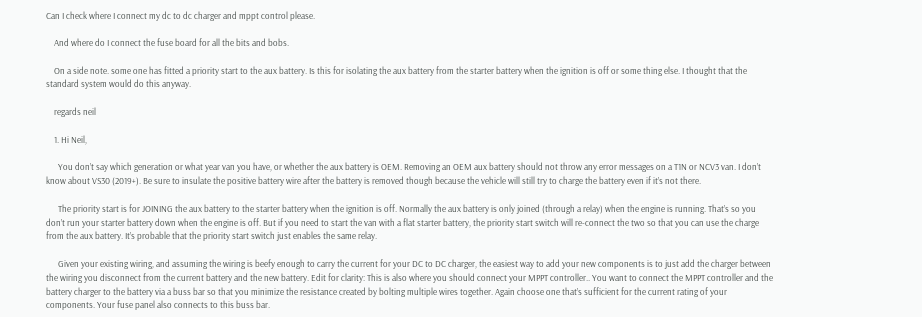Can I check where I connect my dc to dc charger and mppt control please.

    And where do I connect the fuse board for all the bits and bobs.

    On a side note. some one has fitted a priority start to the aux battery. Is this for isolating the aux battery from the starter battery when the ignition is off or some thing else. I thought that the standard system would do this anyway.

    regards neil

    1. Hi Neil,

      You don’t say which generation or what year van you have, or whether the aux battery is OEM. Removing an OEM aux battery should not throw any error messages on a T1N or NCV3 van. I don’t know about VS30 (2019+). Be sure to insulate the positive battery wire after the battery is removed though because the vehicle will still try to charge the battery even if it’s not there.

      The priority start is for JOINING the aux battery to the starter battery when the ignition is off. Normally the aux battery is only joined (through a relay) when the engine is running. That’s so you don’t run your starter battery down when the engine is off. But if you need to start the van with a flat starter battery, the priority start switch will re-connect the two so that you can use the charge from the aux battery. It’s probable that the priority start switch just enables the same relay.

      Given your existing wiring, and assuming the wiring is beefy enough to carry the current for your DC to DC charger, the easiest way to add your new components is to just add the charger between the wiring you disconnect from the current battery and the new battery. Edit for clarity: This is also where you should connect your MPPT controller.. You want to connect the MPPT controller and the battery charger to the battery via a buss bar so that you minimize the resistance created by bolting multiple wires together. Again choose one that’s sufficient for the current rating of your components. Your fuse panel also connects to this buss bar.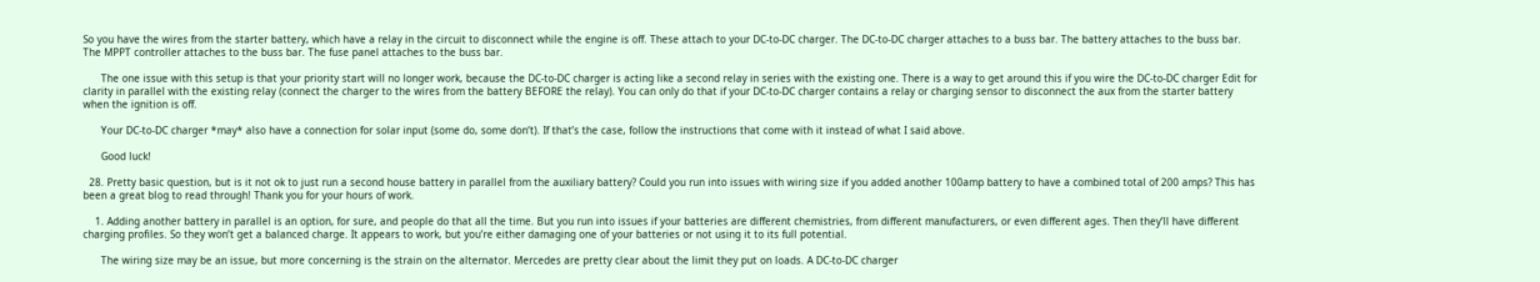So you have the wires from the starter battery, which have a relay in the circuit to disconnect while the engine is off. These attach to your DC-to-DC charger. The DC-to-DC charger attaches to a buss bar. The battery attaches to the buss bar. The MPPT controller attaches to the buss bar. The fuse panel attaches to the buss bar.

      The one issue with this setup is that your priority start will no longer work, because the DC-to-DC charger is acting like a second relay in series with the existing one. There is a way to get around this if you wire the DC-to-DC charger Edit for clarity in parallel with the existing relay (connect the charger to the wires from the battery BEFORE the relay). You can only do that if your DC-to-DC charger contains a relay or charging sensor to disconnect the aux from the starter battery when the ignition is off.

      Your DC-to-DC charger *may* also have a connection for solar input (some do, some don’t). If that’s the case, follow the instructions that come with it instead of what I said above.

      Good luck!

  28. Pretty basic question, but is it not ok to just run a second house battery in parallel from the auxiliary battery? Could you run into issues with wiring size if you added another 100amp battery to have a combined total of 200 amps? This has been a great blog to read through! Thank you for your hours of work.

    1. Adding another battery in parallel is an option, for sure, and people do that all the time. But you run into issues if your batteries are different chemistries, from different manufacturers, or even different ages. Then they’ll have different charging profiles. So they won’t get a balanced charge. It appears to work, but you’re either damaging one of your batteries or not using it to its full potential.

      The wiring size may be an issue, but more concerning is the strain on the alternator. Mercedes are pretty clear about the limit they put on loads. A DC-to-DC charger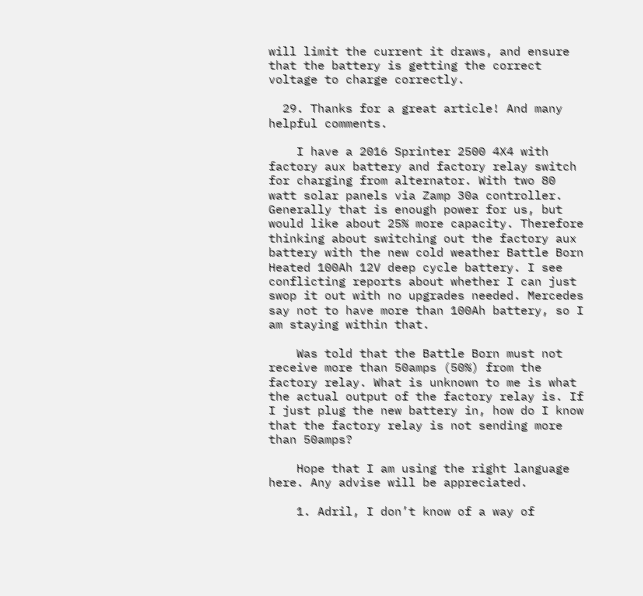will limit the current it draws, and ensure that the battery is getting the correct voltage to charge correctly.

  29. Thanks for a great article! And many helpful comments.

    I have a 2016 Sprinter 2500 4X4 with factory aux battery and factory relay switch for charging from alternator. With two 80 watt solar panels via Zamp 30a controller. Generally that is enough power for us, but would like about 25% more capacity. Therefore thinking about switching out the factory aux battery with the new cold weather Battle Born Heated 100Ah 12V deep cycle battery. I see conflicting reports about whether I can just swop it out with no upgrades needed. Mercedes say not to have more than 100Ah battery, so I am staying within that.

    Was told that the Battle Born must not receive more than 50amps (50%) from the factory relay. What is unknown to me is what the actual output of the factory relay is. If I just plug the new battery in, how do I know that the factory relay is not sending more than 50amps?

    Hope that I am using the right language here. Any advise will be appreciated.

    1. Adril, I don’t know of a way of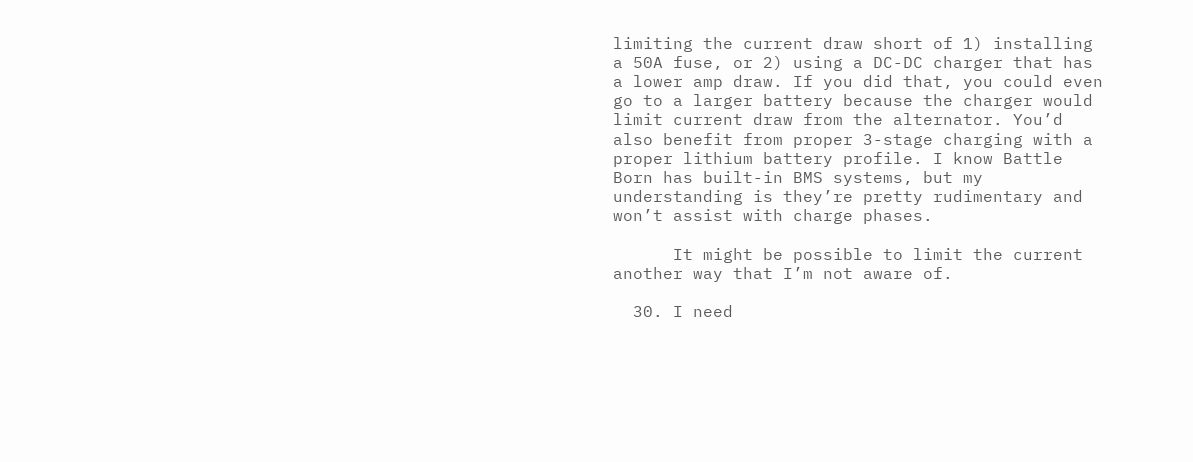limiting the current draw short of 1) installing a 50A fuse, or 2) using a DC-DC charger that has a lower amp draw. If you did that, you could even go to a larger battery because the charger would limit current draw from the alternator. You’d also benefit from proper 3-stage charging with a proper lithium battery profile. I know Battle Born has built-in BMS systems, but my understanding is they’re pretty rudimentary and won’t assist with charge phases.

      It might be possible to limit the current another way that I’m not aware of.

  30. I need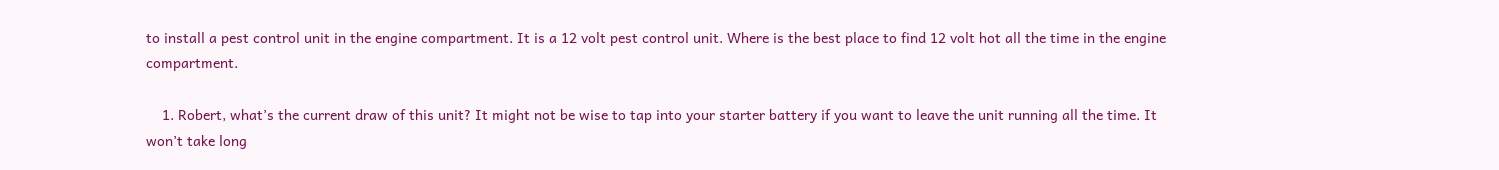to install a pest control unit in the engine compartment. It is a 12 volt pest control unit. Where is the best place to find 12 volt hot all the time in the engine compartment.

    1. Robert, what’s the current draw of this unit? It might not be wise to tap into your starter battery if you want to leave the unit running all the time. It won’t take long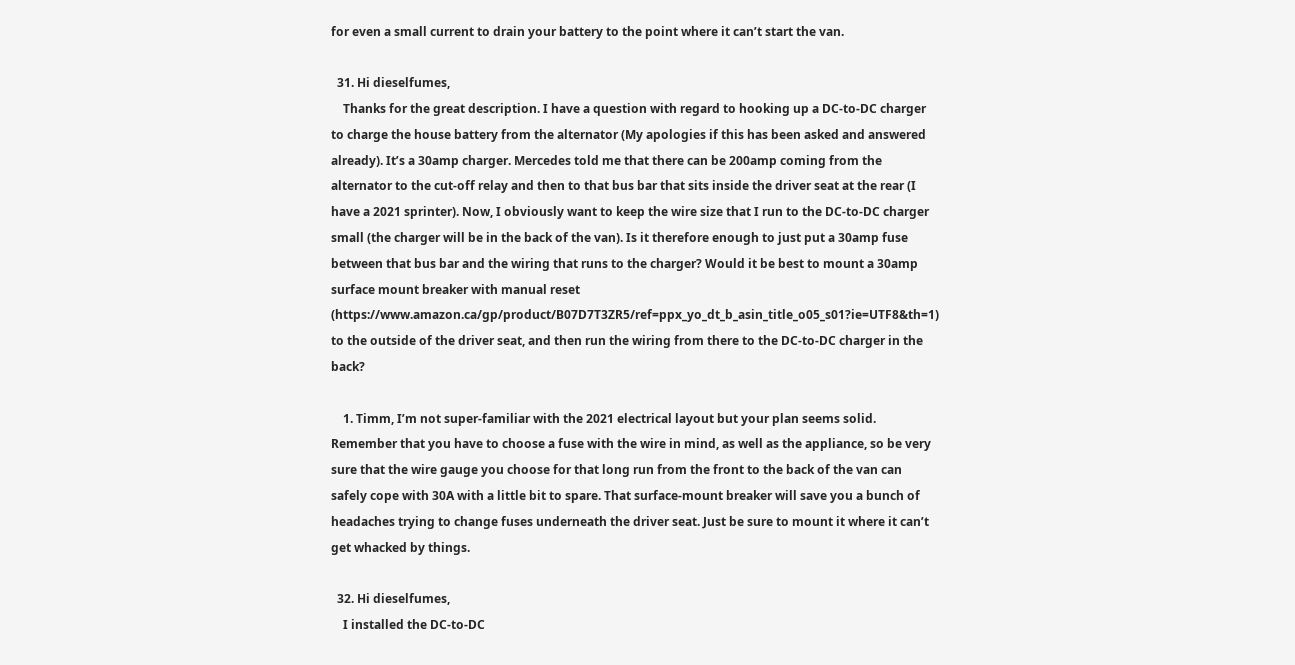for even a small current to drain your battery to the point where it can’t start the van.

  31. Hi dieselfumes,
    Thanks for the great description. I have a question with regard to hooking up a DC-to-DC charger to charge the house battery from the alternator (My apologies if this has been asked and answered already). It’s a 30amp charger. Mercedes told me that there can be 200amp coming from the alternator to the cut-off relay and then to that bus bar that sits inside the driver seat at the rear (I have a 2021 sprinter). Now, I obviously want to keep the wire size that I run to the DC-to-DC charger small (the charger will be in the back of the van). Is it therefore enough to just put a 30amp fuse between that bus bar and the wiring that runs to the charger? Would it be best to mount a 30amp surface mount breaker with manual reset (https://www.amazon.ca/gp/product/B07D7T3ZR5/ref=ppx_yo_dt_b_asin_title_o05_s01?ie=UTF8&th=1) to the outside of the driver seat, and then run the wiring from there to the DC-to-DC charger in the back?

    1. Timm, I’m not super-familiar with the 2021 electrical layout but your plan seems solid. Remember that you have to choose a fuse with the wire in mind, as well as the appliance, so be very sure that the wire gauge you choose for that long run from the front to the back of the van can safely cope with 30A with a little bit to spare. That surface-mount breaker will save you a bunch of headaches trying to change fuses underneath the driver seat. Just be sure to mount it where it can’t get whacked by things.

  32. Hi dieselfumes,
    I installed the DC-to-DC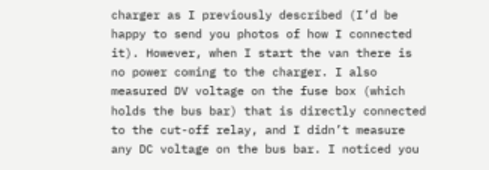charger as I previously described (I’d be happy to send you photos of how I connected it). However, when I start the van there is no power coming to the charger. I also measured DV voltage on the fuse box (which holds the bus bar) that is directly connected to the cut-off relay, and I didn’t measure any DC voltage on the bus bar. I noticed you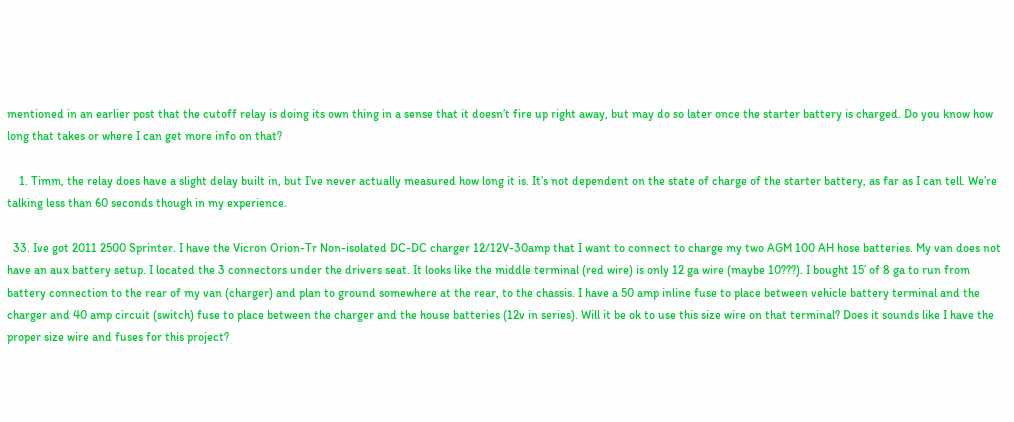mentioned in an earlier post that the cutoff relay is doing its own thing in a sense that it doesn’t fire up right away, but may do so later once the starter battery is charged. Do you know how long that takes or where I can get more info on that?

    1. Timm, the relay does have a slight delay built in, but I’ve never actually measured how long it is. It’s not dependent on the state of charge of the starter battery, as far as I can tell. We’re talking less than 60 seconds though in my experience.

  33. Ive got 2011 2500 Sprinter. I have the Vicron Orion-Tr Non-isolated DC-DC charger 12/12V-30amp that I want to connect to charge my two AGM 100 AH hose batteries. My van does not have an aux battery setup. I located the 3 connectors under the drivers seat. It looks like the middle terminal (red wire) is only 12 ga wire (maybe 10???). I bought 15’ of 8 ga to run from battery connection to the rear of my van (charger) and plan to ground somewhere at the rear, to the chassis. I have a 50 amp inline fuse to place between vehicle battery terminal and the charger and 40 amp circuit (switch) fuse to place between the charger and the house batteries (12v in series). Will it be ok to use this size wire on that terminal? Does it sounds like I have the proper size wire and fuses for this project?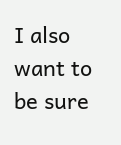I also want to be sure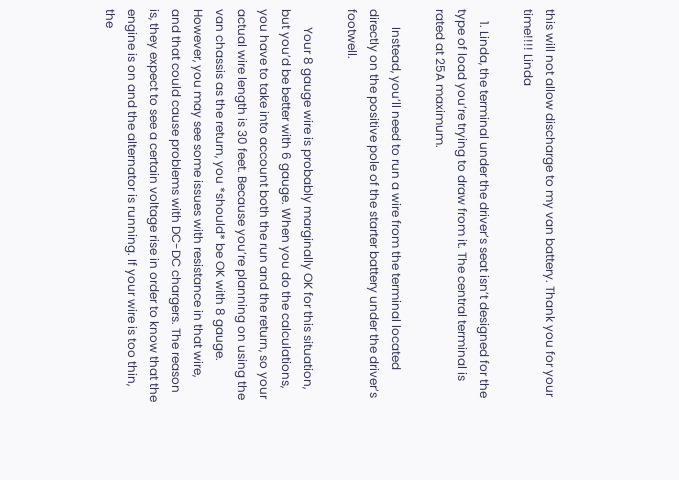this will not allow discharge to my van battery. Thank you for your time!!!! Linda

    1. Linda, the terminal under the driver’s seat isn’t designed for the type of load you’re trying to draw from it. The central terminal is rated at 25A maximum.

      Instead, you’ll need to run a wire from the terminal located directly on the positive pole of the starter battery under the driver’s footwell.

      Your 8 gauge wire is probably marginally OK for this situation, but you’d be better with 6 gauge. When you do the calculations, you have to take into account both the run and the return, so your actual wire length is 30 feet. Because you’re planning on using the van chassis as the return, you *should* be OK with 8 gauge. However, you may see some issues with resistance in that wire, and that could cause problems with DC-DC chargers. The reason is, they expect to see a certain voltage rise in order to know that the engine is on and the alternator is running. If your wire is too thin, the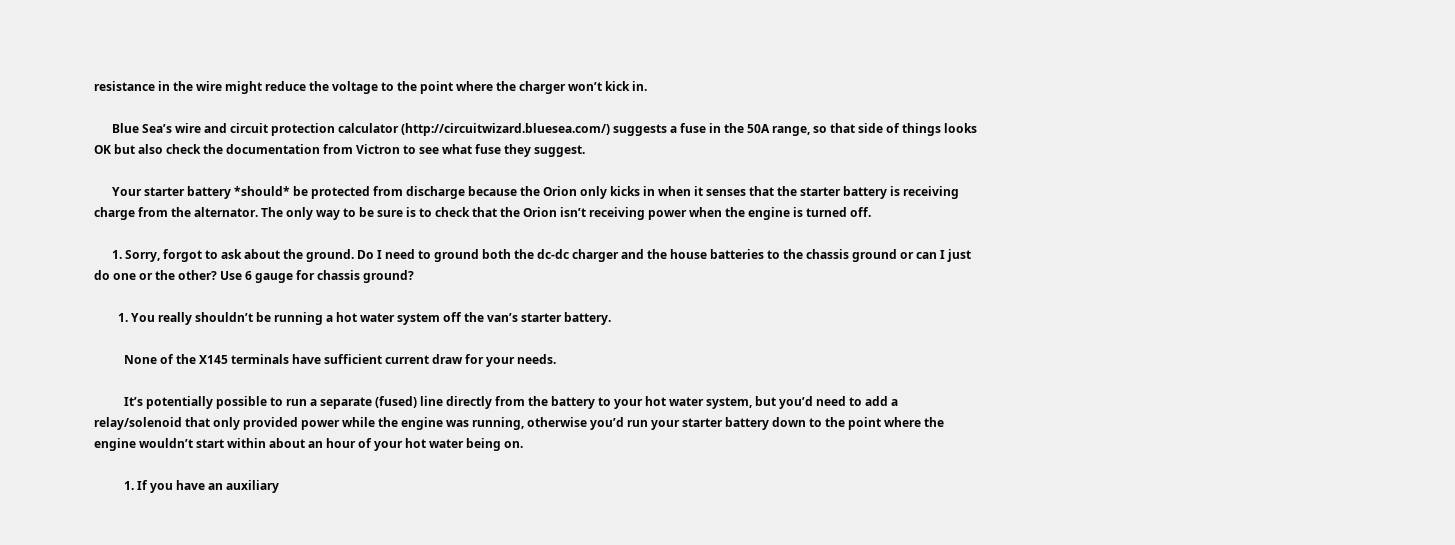resistance in the wire might reduce the voltage to the point where the charger won’t kick in.

      Blue Sea’s wire and circuit protection calculator (http://circuitwizard.bluesea.com/) suggests a fuse in the 50A range, so that side of things looks OK but also check the documentation from Victron to see what fuse they suggest.

      Your starter battery *should* be protected from discharge because the Orion only kicks in when it senses that the starter battery is receiving charge from the alternator. The only way to be sure is to check that the Orion isn’t receiving power when the engine is turned off.

      1. Sorry, forgot to ask about the ground. Do I need to ground both the dc-dc charger and the house batteries to the chassis ground or can I just do one or the other? Use 6 gauge for chassis ground?

        1. You really shouldn’t be running a hot water system off the van’s starter battery.

          None of the X145 terminals have sufficient current draw for your needs.

          It’s potentially possible to run a separate (fused) line directly from the battery to your hot water system, but you’d need to add a relay/solenoid that only provided power while the engine was running, otherwise you’d run your starter battery down to the point where the engine wouldn’t start within about an hour of your hot water being on.

          1. If you have an auxiliary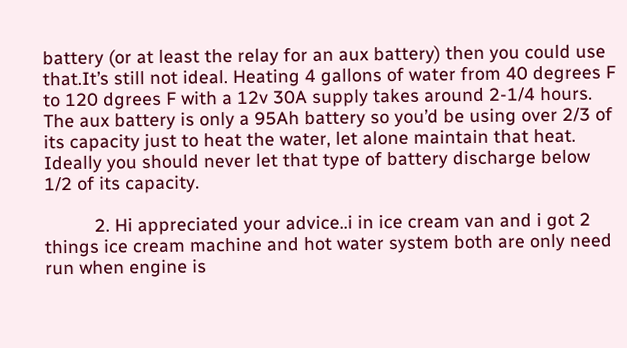battery (or at least the relay for an aux battery) then you could use that.It’s still not ideal. Heating 4 gallons of water from 40 degrees F to 120 dgrees F with a 12v 30A supply takes around 2-1/4 hours. The aux battery is only a 95Ah battery so you’d be using over 2/3 of its capacity just to heat the water, let alone maintain that heat. Ideally you should never let that type of battery discharge below 1/2 of its capacity.

          2. Hi appreciated your advice..i in ice cream van and i got 2 things ice cream machine and hot water system both are only need run when engine is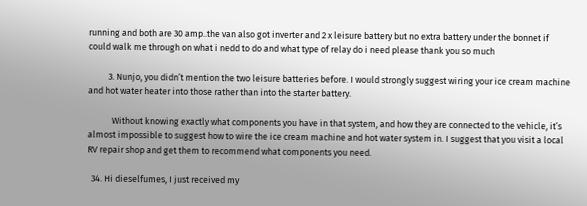running and both are 30 amp..the van also got inverter and 2 x leisure battery but no extra battery under the bonnet if could walk me through on what i nedd to do and what type of relay do i need please thank you so much

          3. Nunjo, you didn’t mention the two leisure batteries before. I would strongly suggest wiring your ice cream machine and hot water heater into those rather than into the starter battery.

            Without knowing exactly what components you have in that system, and how they are connected to the vehicle, it’s almost impossible to suggest how to wire the ice cream machine and hot water system in. I suggest that you visit a local RV repair shop and get them to recommend what components you need.

  34. Hi dieselfumes, I just received my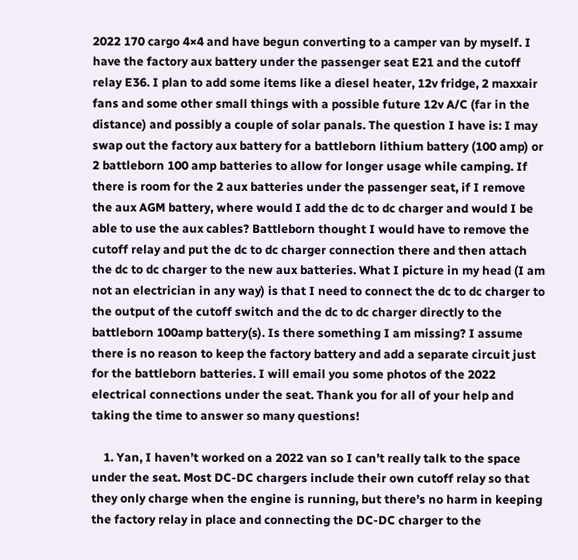2022 170 cargo 4×4 and have begun converting to a camper van by myself. I have the factory aux battery under the passenger seat E21 and the cutoff relay E36. I plan to add some items like a diesel heater, 12v fridge, 2 maxxair fans and some other small things with a possible future 12v A/C (far in the distance) and possibly a couple of solar panals. The question I have is: I may swap out the factory aux battery for a battleborn lithium battery (100 amp) or 2 battleborn 100 amp batteries to allow for longer usage while camping. If there is room for the 2 aux batteries under the passenger seat, if I remove the aux AGM battery, where would I add the dc to dc charger and would I be able to use the aux cables? Battleborn thought I would have to remove the cutoff relay and put the dc to dc charger connection there and then attach the dc to dc charger to the new aux batteries. What I picture in my head (I am not an electrician in any way) is that I need to connect the dc to dc charger to the output of the cutoff switch and the dc to dc charger directly to the battleborn 100amp battery(s). Is there something I am missing? I assume there is no reason to keep the factory battery and add a separate circuit just for the battleborn batteries. I will email you some photos of the 2022 electrical connections under the seat. Thank you for all of your help and taking the time to answer so many questions!

    1. Yan, I haven’t worked on a 2022 van so I can’t really talk to the space under the seat. Most DC-DC chargers include their own cutoff relay so that they only charge when the engine is running, but there’s no harm in keeping the factory relay in place and connecting the DC-DC charger to the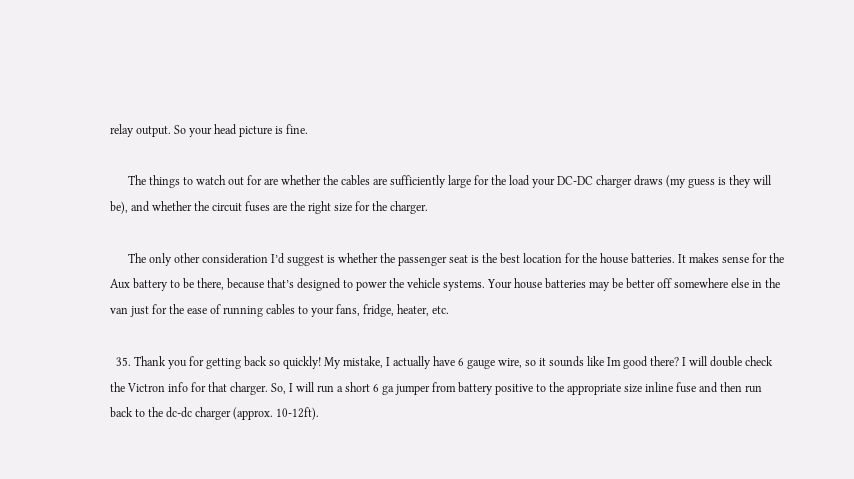relay output. So your head picture is fine.

      The things to watch out for are whether the cables are sufficiently large for the load your DC-DC charger draws (my guess is they will be), and whether the circuit fuses are the right size for the charger.

      The only other consideration I’d suggest is whether the passenger seat is the best location for the house batteries. It makes sense for the Aux battery to be there, because that’s designed to power the vehicle systems. Your house batteries may be better off somewhere else in the van just for the ease of running cables to your fans, fridge, heater, etc.

  35. Thank you for getting back so quickly! My mistake, I actually have 6 gauge wire, so it sounds like Im good there? I will double check the Victron info for that charger. So, I will run a short 6 ga jumper from battery positive to the appropriate size inline fuse and then run back to the dc-dc charger (approx. 10-12ft).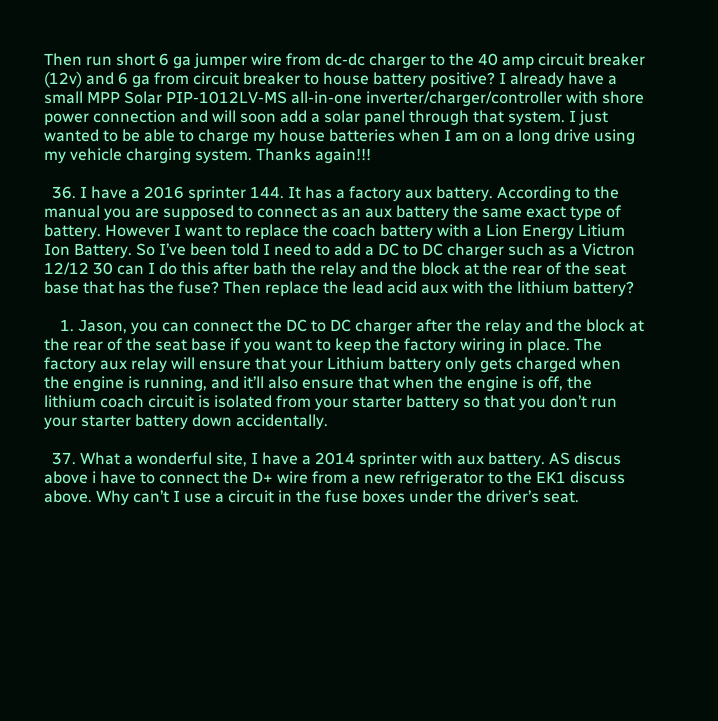Then run short 6 ga jumper wire from dc-dc charger to the 40 amp circuit breaker (12v) and 6 ga from circuit breaker to house battery positive? I already have a small MPP Solar PIP-1012LV-MS all-in-one inverter/charger/controller with shore power connection and will soon add a solar panel through that system. I just wanted to be able to charge my house batteries when I am on a long drive using my vehicle charging system. Thanks again!!!

  36. I have a 2016 sprinter 144. It has a factory aux battery. According to the manual you are supposed to connect as an aux battery the same exact type of battery. However I want to replace the coach battery with a Lion Energy Litium Ion Battery. So I’ve been told I need to add a DC to DC charger such as a Victron 12/12 30 can I do this after bath the relay and the block at the rear of the seat base that has the fuse? Then replace the lead acid aux with the lithium battery?

    1. Jason, you can connect the DC to DC charger after the relay and the block at the rear of the seat base if you want to keep the factory wiring in place. The factory aux relay will ensure that your Lithium battery only gets charged when the engine is running, and it’ll also ensure that when the engine is off, the lithium coach circuit is isolated from your starter battery so that you don’t run your starter battery down accidentally.

  37. What a wonderful site, I have a 2014 sprinter with aux battery. AS discus above i have to connect the D+ wire from a new refrigerator to the EK1 discuss above. Why can’t I use a circuit in the fuse boxes under the driver’s seat.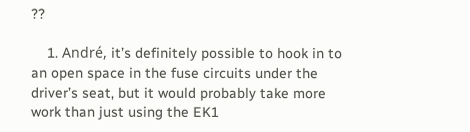??

    1. André, it’s definitely possible to hook in to an open space in the fuse circuits under the driver’s seat, but it would probably take more work than just using the EK1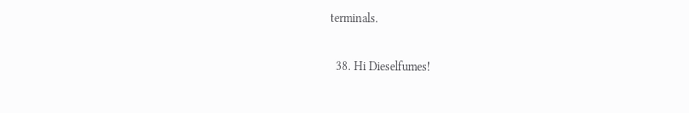terminals.

  38. Hi Dieselfumes!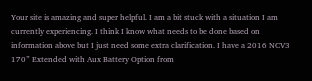Your site is amazing and super helpful. I am a bit stuck with a situation I am currently experiencing. I think I know what needs to be done based on information above but I just need some extra clarification. I have a 2016 NCV3 170” Extended with Aux Battery Option from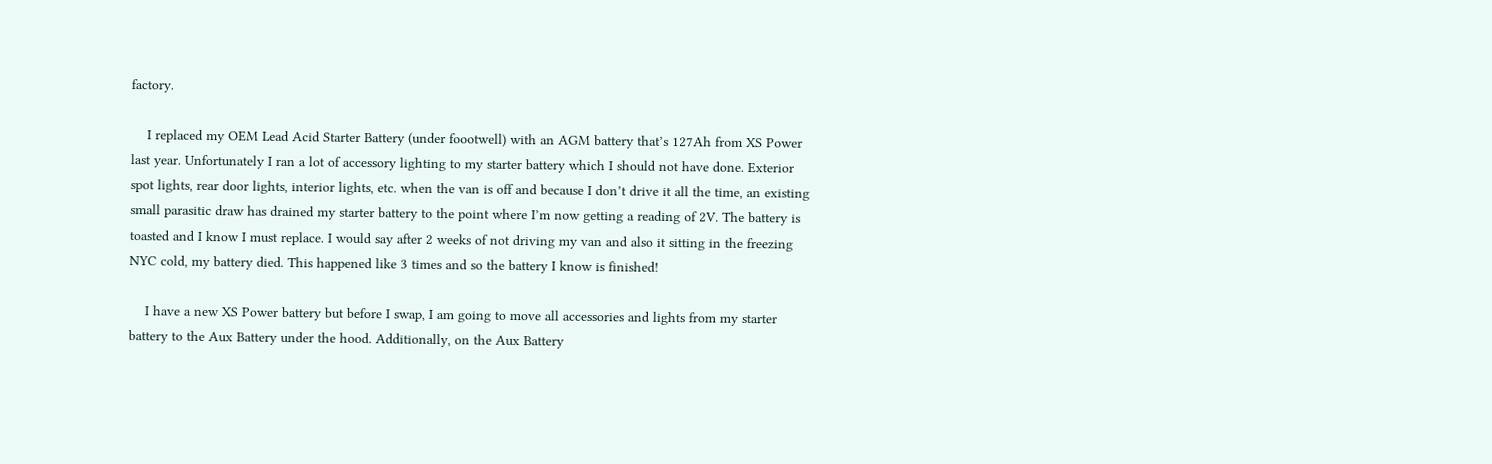factory.

    I replaced my OEM Lead Acid Starter Battery (under foootwell) with an AGM battery that’s 127Ah from XS Power last year. Unfortunately I ran a lot of accessory lighting to my starter battery which I should not have done. Exterior spot lights, rear door lights, interior lights, etc. when the van is off and because I don’t drive it all the time, an existing small parasitic draw has drained my starter battery to the point where I’m now getting a reading of 2V. The battery is toasted and I know I must replace. I would say after 2 weeks of not driving my van and also it sitting in the freezing NYC cold, my battery died. This happened like 3 times and so the battery I know is finished!

    I have a new XS Power battery but before I swap, I am going to move all accessories and lights from my starter battery to the Aux Battery under the hood. Additionally, on the Aux Battery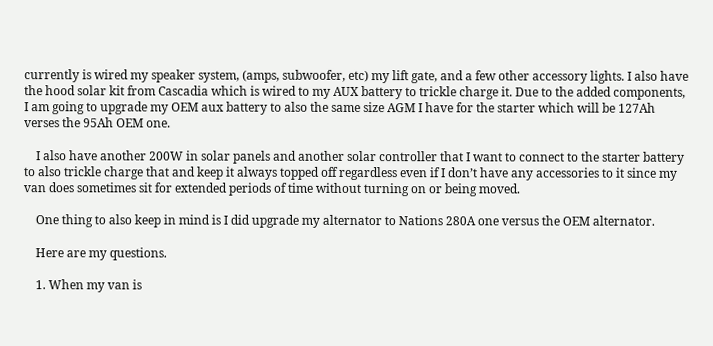currently is wired my speaker system, (amps, subwoofer, etc) my lift gate, and a few other accessory lights. I also have the hood solar kit from Cascadia which is wired to my AUX battery to trickle charge it. Due to the added components, I am going to upgrade my OEM aux battery to also the same size AGM I have for the starter which will be 127Ah verses the 95Ah OEM one.

    I also have another 200W in solar panels and another solar controller that I want to connect to the starter battery to also trickle charge that and keep it always topped off regardless even if I don’t have any accessories to it since my van does sometimes sit for extended periods of time without turning on or being moved.

    One thing to also keep in mind is I did upgrade my alternator to Nations 280A one versus the OEM alternator.

    Here are my questions.

    1. When my van is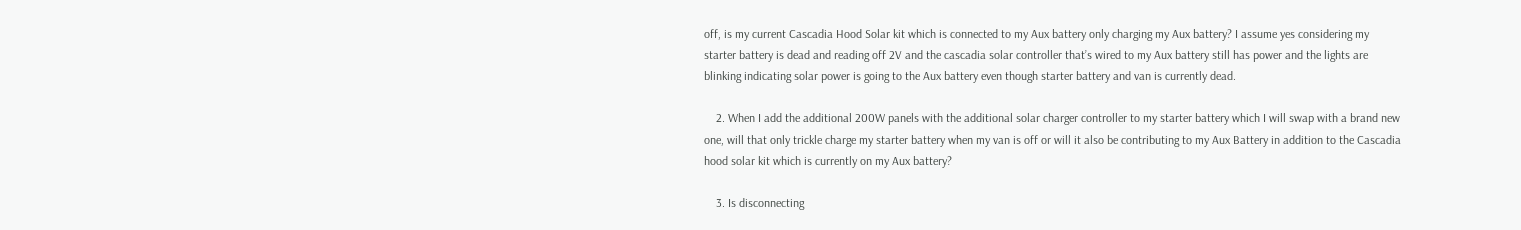off, is my current Cascadia Hood Solar kit which is connected to my Aux battery only charging my Aux battery? I assume yes considering my starter battery is dead and reading off 2V and the cascadia solar controller that’s wired to my Aux battery still has power and the lights are blinking indicating solar power is going to the Aux battery even though starter battery and van is currently dead.

    2. When I add the additional 200W panels with the additional solar charger controller to my starter battery which I will swap with a brand new one, will that only trickle charge my starter battery when my van is off or will it also be contributing to my Aux Battery in addition to the Cascadia hood solar kit which is currently on my Aux battery?

    3. Is disconnecting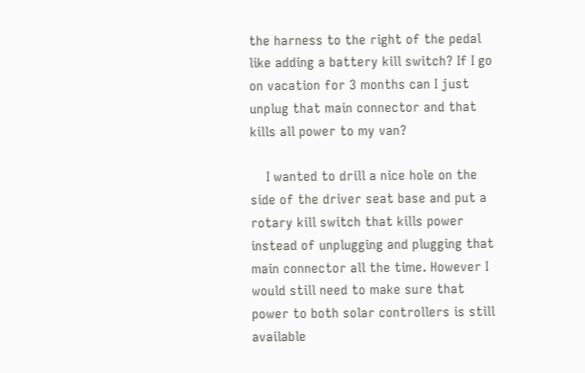the harness to the right of the pedal like adding a battery kill switch? If I go on vacation for 3 months can I just unplug that main connector and that kills all power to my van?

    I wanted to drill a nice hole on the side of the driver seat base and put a rotary kill switch that kills power instead of unplugging and plugging that main connector all the time. However I would still need to make sure that power to both solar controllers is still available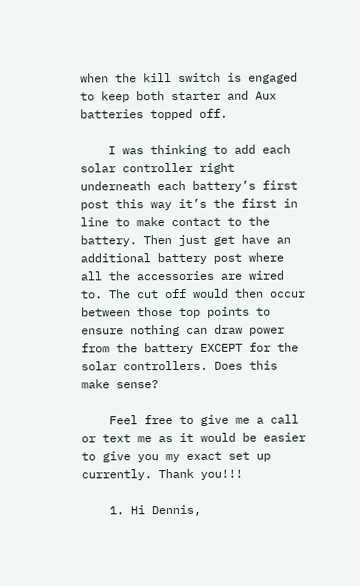when the kill switch is engaged to keep both starter and Aux batteries topped off.

    I was thinking to add each solar controller right underneath each battery’s first post this way it’s the first in line to make contact to the battery. Then just get have an additional battery post where all the accessories are wired to. The cut off would then occur between those top points to ensure nothing can draw power from the battery EXCEPT for the solar controllers. Does this make sense?

    Feel free to give me a call or text me as it would be easier to give you my exact set up currently. Thank you!!!

    1. Hi Dennis,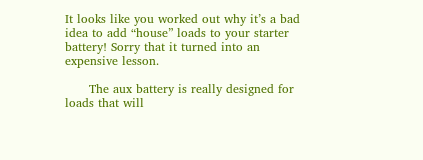It looks like you worked out why it’s a bad idea to add “house” loads to your starter battery! Sorry that it turned into an expensive lesson.

      The aux battery is really designed for loads that will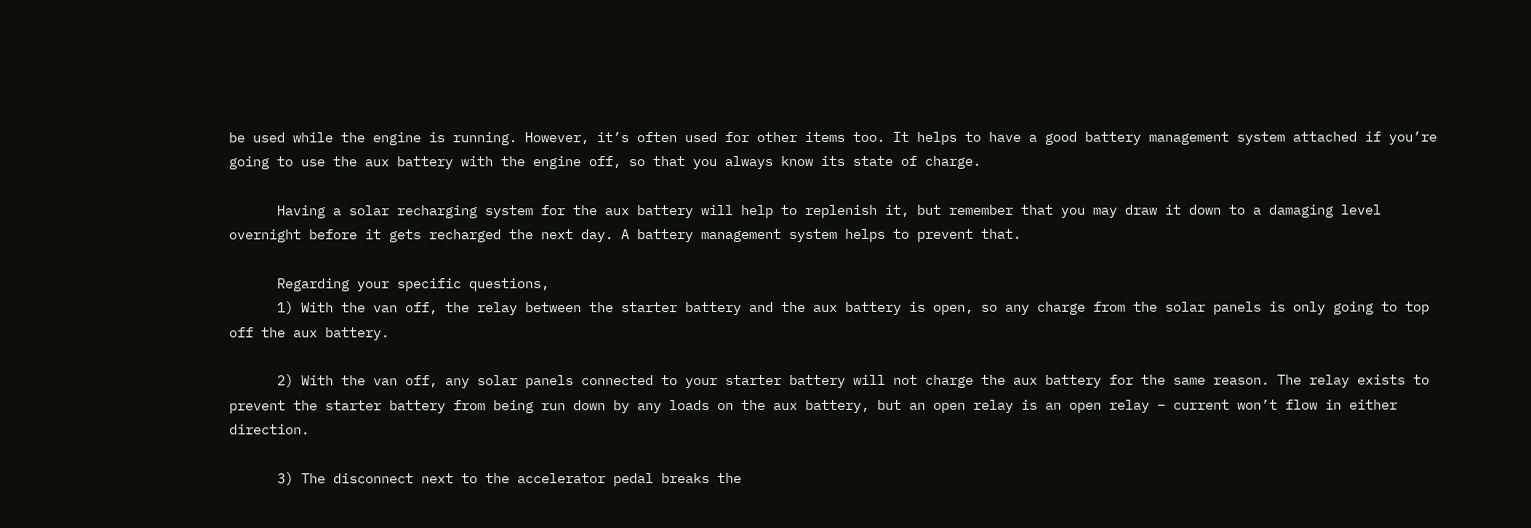be used while the engine is running. However, it’s often used for other items too. It helps to have a good battery management system attached if you’re going to use the aux battery with the engine off, so that you always know its state of charge.

      Having a solar recharging system for the aux battery will help to replenish it, but remember that you may draw it down to a damaging level overnight before it gets recharged the next day. A battery management system helps to prevent that.

      Regarding your specific questions,
      1) With the van off, the relay between the starter battery and the aux battery is open, so any charge from the solar panels is only going to top off the aux battery.

      2) With the van off, any solar panels connected to your starter battery will not charge the aux battery for the same reason. The relay exists to prevent the starter battery from being run down by any loads on the aux battery, but an open relay is an open relay – current won’t flow in either direction.

      3) The disconnect next to the accelerator pedal breaks the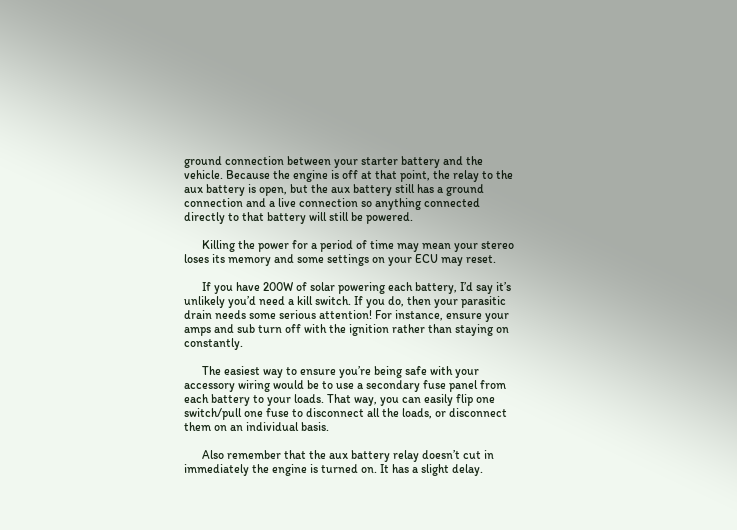ground connection between your starter battery and the vehicle. Because the engine is off at that point, the relay to the aux battery is open, but the aux battery still has a ground connection and a live connection so anything connected directly to that battery will still be powered.

      Killing the power for a period of time may mean your stereo loses its memory and some settings on your ECU may reset.

      If you have 200W of solar powering each battery, I’d say it’s unlikely you’d need a kill switch. If you do, then your parasitic drain needs some serious attention! For instance, ensure your amps and sub turn off with the ignition rather than staying on constantly.

      The easiest way to ensure you’re being safe with your accessory wiring would be to use a secondary fuse panel from each battery to your loads. That way, you can easily flip one switch/pull one fuse to disconnect all the loads, or disconnect them on an individual basis.

      Also remember that the aux battery relay doesn’t cut in immediately the engine is turned on. It has a slight delay.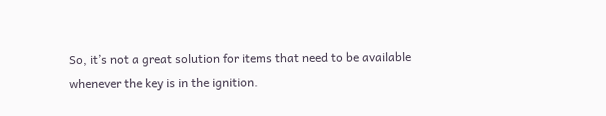So, it’s not a great solution for items that need to be available whenever the key is in the ignition.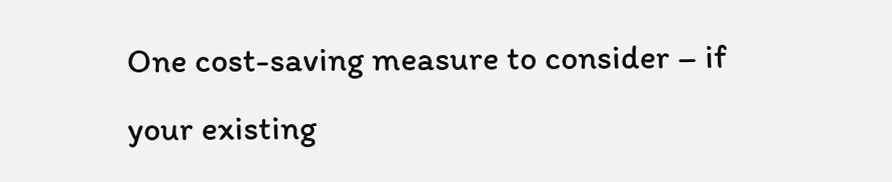One cost-saving measure to consider – if your existing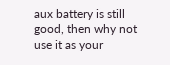aux battery is still good, then why not use it as your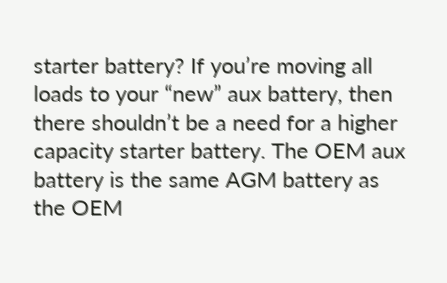starter battery? If you’re moving all loads to your “new” aux battery, then there shouldn’t be a need for a higher capacity starter battery. The OEM aux battery is the same AGM battery as the OEM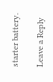starter battery.

Leave a Reply